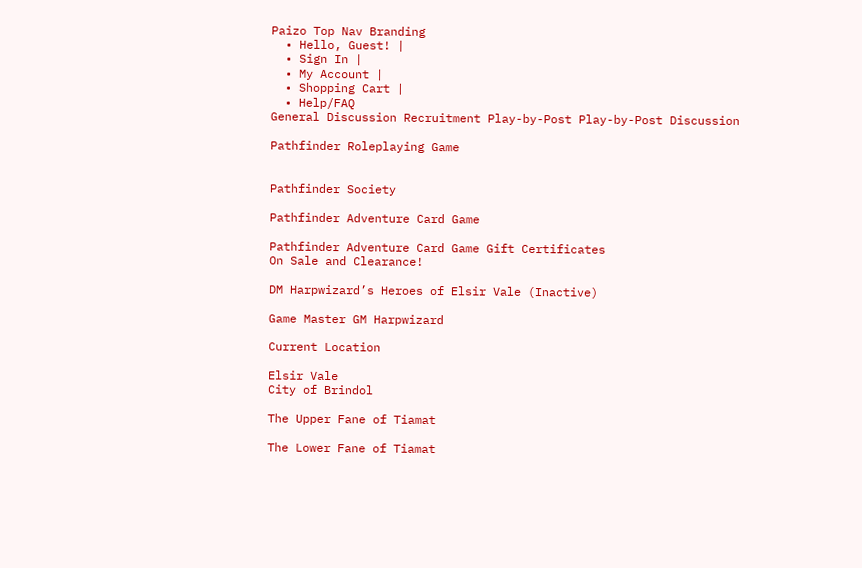Paizo Top Nav Branding
  • Hello, Guest! |
  • Sign In |
  • My Account |
  • Shopping Cart |
  • Help/FAQ
General Discussion Recruitment Play-by-Post Play-by-Post Discussion

Pathfinder Roleplaying Game


Pathfinder Society

Pathfinder Adventure Card Game

Pathfinder Adventure Card Game Gift Certificates
On Sale and Clearance!

DM Harpwizard’s Heroes of Elsir Vale (Inactive)

Game Master GM Harpwizard

Current Location

Elsir Vale
City of Brindol

The Upper Fane of Tiamat

The Lower Fane of Tiamat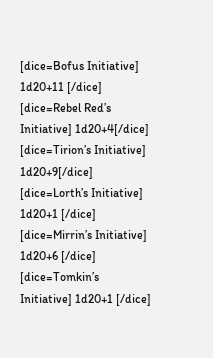[dice=Bofus Initiative] 1d20+11 [/dice]
[dice=Rebel Red’s Initiative] 1d20+4[/dice]
[dice=Tirion’s Initiative] 1d20+9[/dice]
[dice=Lorth’s Initiative] 1d20+1 [/dice]
[dice=Mirrin’s Initiative] 1d20+6 [/dice]
[dice=Tomkin’s Initiative] 1d20+1 [/dice]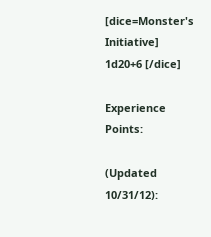[dice=Monster's Initiative] 1d20+6 [/dice]

Experience Points:

(Updated 10/31/12):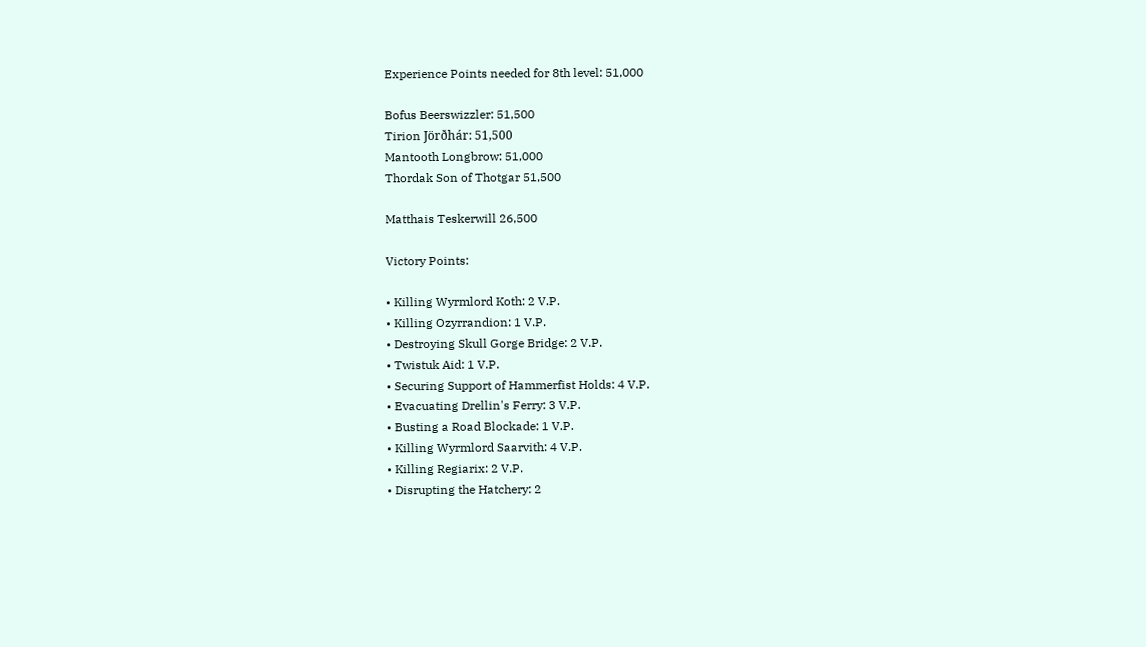Experience Points needed for 8th level: 51,000

Bofus Beerswizzler: 51,500
Tirion Jörðhár: 51,500
Mantooth Longbrow: 51,000
Thordak Son of Thotgar 51,500

Matthais Teskerwill 26,500

Victory Points:

• Killing Wyrmlord Koth: 2 V.P.
• Killing Ozyrrandion: 1 V.P.
• Destroying Skull Gorge Bridge: 2 V.P.
• Twistuk Aid: 1 V.P.
• Securing Support of Hammerfist Holds: 4 V.P.
• Evacuating Drellin's Ferry: 3 V.P.
• Busting a Road Blockade: 1 V.P.
• Killing Wyrmlord Saarvith: 4 V.P.
• Killing Regiarix: 2 V.P.
• Disrupting the Hatchery: 2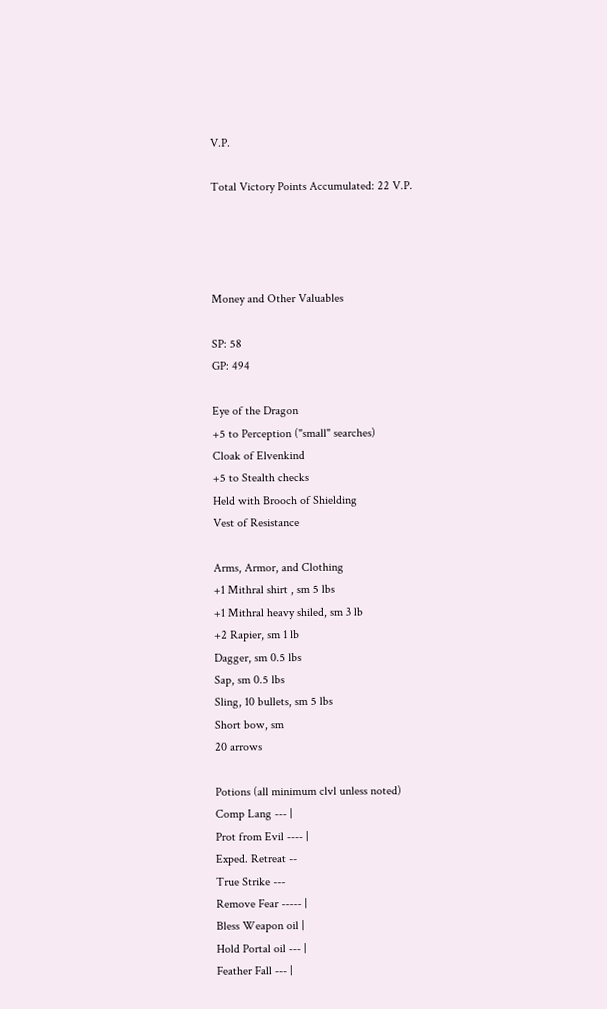V.P.

Total Victory Points Accumulated: 22 V.P.




Money and Other Valuables

SP: 58
GP: 494

Eye of the Dragon
+5 to Perception ("small" searches)
Cloak of Elvenkind
+5 to Stealth checks
Held with Brooch of Shielding
Vest of Resistance

Arms, Armor, and Clothing
+1 Mithral shirt , sm 5 lbs
+1 Mithral heavy shiled, sm 3 lb
+2 Rapier, sm 1 lb
Dagger, sm 0.5 lbs
Sap, sm 0.5 lbs
Sling, 10 bullets, sm 5 lbs
Short bow, sm
20 arrows

Potions (all minimum clvl unless noted)
Comp Lang --- |
Prot from Evil ---- |
Exped. Retreat --
True Strike ---
Remove Fear ----- |
Bless Weapon oil |
Hold Portal oil --- |
Feather Fall --- |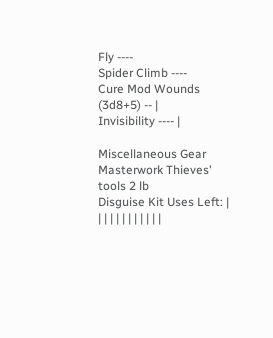Fly ----
Spider Climb ----
Cure Mod Wounds (3d8+5) -- |
Invisibility ---- |

Miscellaneous Gear
Masterwork Thieves' tools 2 lb
Disguise Kit Uses Left: | | | | | | | | | | | |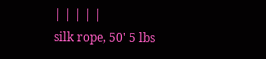| | | | |
silk rope, 50' 5 lbs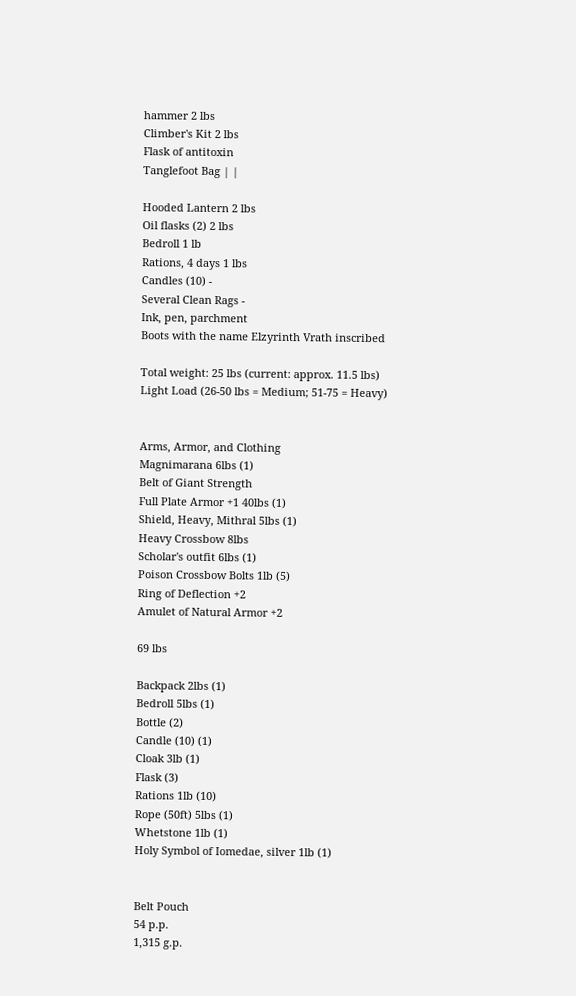hammer 2 lbs
Climber's Kit 2 lbs
Flask of antitoxin
Tanglefoot Bag | |

Hooded Lantern 2 lbs
Oil flasks (2) 2 lbs
Bedroll 1 lb
Rations, 4 days 1 lbs
Candles (10) -
Several Clean Rags -
Ink, pen, parchment
Boots with the name Elzyrinth Vrath inscribed

Total weight: 25 lbs (current: approx. 11.5 lbs)
Light Load (26-50 lbs = Medium; 51-75 = Heavy)


Arms, Armor, and Clothing
Magnimarana 6lbs (1)
Belt of Giant Strength
Full Plate Armor +1 40lbs (1)
Shield, Heavy, Mithral 5lbs (1)
Heavy Crossbow 8lbs
Scholar's outfit 6lbs (1)
Poison Crossbow Bolts 1lb (5)
Ring of Deflection +2
Amulet of Natural Armor +2

69 lbs

Backpack 2lbs (1)
Bedroll 5lbs (1)
Bottle (2)
Candle (10) (1)
Cloak 3lb (1)
Flask (3)
Rations 1lb (10)
Rope (50ft) 5lbs (1)
Whetstone 1lb (1)
Holy Symbol of Iomedae, silver 1lb (1)


Belt Pouch
54 p.p.
1,315 g.p.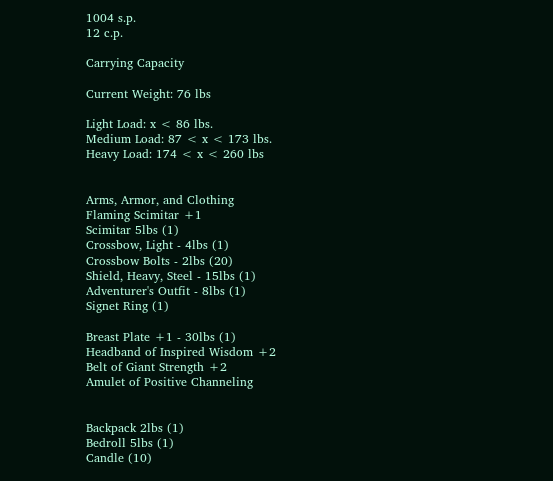1004 s.p.
12 c.p.

Carrying Capacity

Current Weight: 76 lbs

Light Load: x < 86 lbs.
Medium Load: 87 < x < 173 lbs.
Heavy Load: 174 < x < 260 lbs


Arms, Armor, and Clothing
Flaming Scimitar +1
Scimitar 5lbs (1)
Crossbow, Light - 4lbs (1)
Crossbow Bolts - 2lbs (20)
Shield, Heavy, Steel - 15lbs (1)
Adventurer's Outfit - 8lbs (1)
Signet Ring (1)

Breast Plate +1 - 30lbs (1)
Headband of Inspired Wisdom +2
Belt of Giant Strength +2
Amulet of Positive Channeling


Backpack 2lbs (1)
Bedroll 5lbs (1)
Candle (10)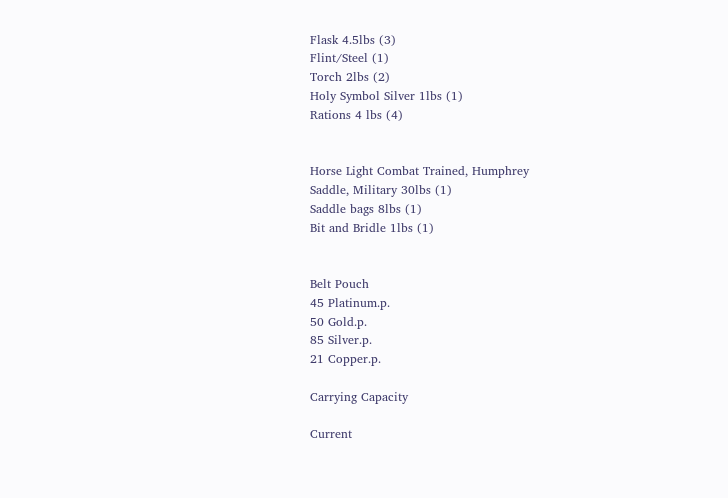Flask 4.5lbs (3)
Flint/Steel (1)
Torch 2lbs (2)
Holy Symbol Silver 1lbs (1)
Rations 4 lbs (4)


Horse Light Combat Trained, Humphrey
Saddle, Military 30lbs (1)
Saddle bags 8lbs (1)
Bit and Bridle 1lbs (1)


Belt Pouch
45 Platinum.p.
50 Gold.p.
85 Silver.p.
21 Copper.p.

Carrying Capacity

Current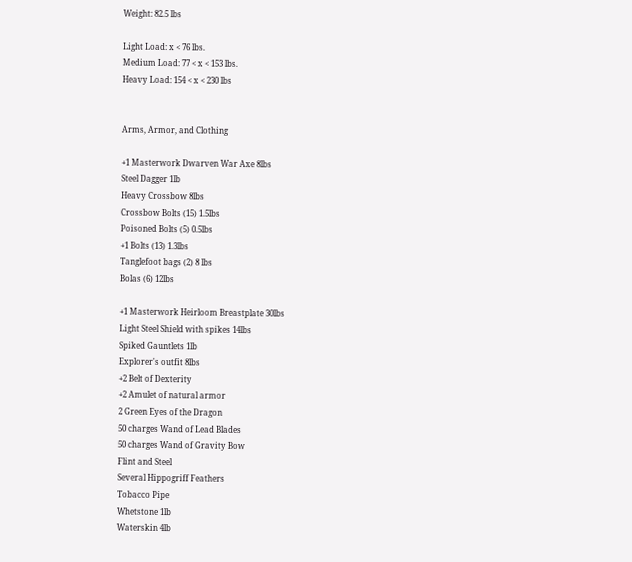Weight: 82.5 lbs

Light Load: x < 76 lbs.
Medium Load: 77 < x < 153 lbs.
Heavy Load: 154 < x < 230 lbs


Arms, Armor, and Clothing

+1 Masterwork Dwarven War Axe 8lbs
Steel Dagger 1lb
Heavy Crossbow 8lbs
Crossbow Bolts (15) 1.5lbs
Poisoned Bolts (5) 0.5lbs
+1 Bolts (13) 1.3lbs
Tanglefoot bags (2) 8 lbs
Bolas (6) 12lbs

+1 Masterwork Heirloom Breastplate 30lbs
Light Steel Shield with spikes 14lbs
Spiked Gauntlets 1lb
Explorer's outfit 8lbs
+2 Belt of Dexterity
+2 Amulet of natural armor
2 Green Eyes of the Dragon
50 charges Wand of Lead Blades
50 charges Wand of Gravity Bow
Flint and Steel
Several Hippogriff Feathers
Tobacco Pipe
Whetstone 1lb
Waterskin 4lb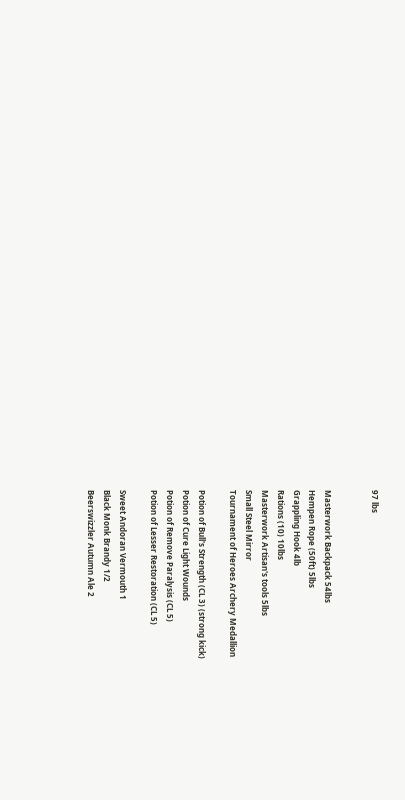97 lbs


Masterwork Backpack 54lbs
Hempen Rope (50ft) 5lbs
Grappling Hook 4lb
Rations (10) 10lbs
Masterwork Artisan's tools 5lbs
Small Steel Mirror
Tournament of Heroes Archery Medallion

Potion of Bull's Strength (CL 3) (strong kick)
Potion of Cure Light Wounds
Potion of Remove Paralysis (CL 5)
Potion of Lesser Restoration (CL 5)

Sweet Andoran Vermouth 1
Black Monk Brandy 1/2
Beerswizzler Autumn Ale 2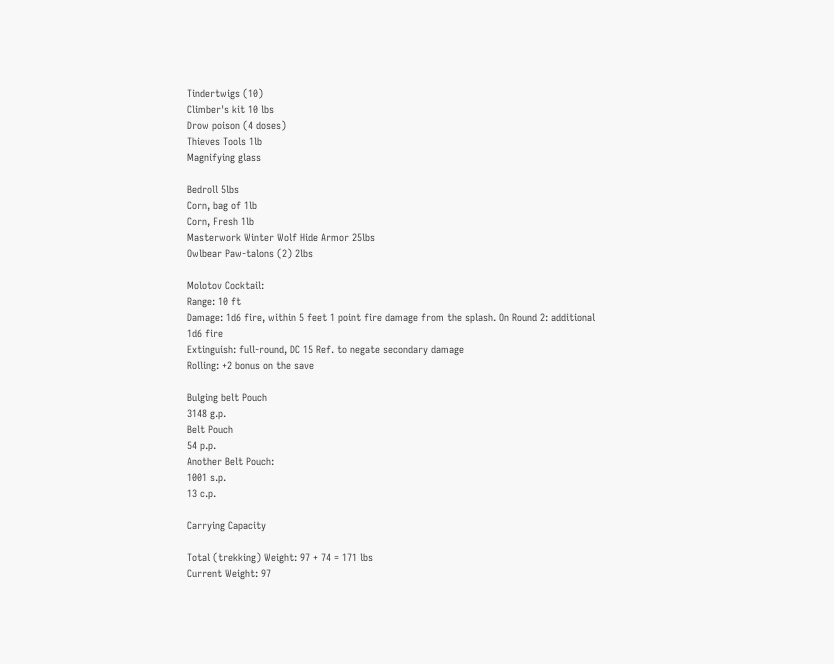Tindertwigs (10)
Climber's kit 10 lbs
Drow poison (4 doses)
Thieves Tools 1lb
Magnifying glass

Bedroll 5lbs
Corn, bag of 1lb
Corn, Fresh 1lb
Masterwork Winter Wolf Hide Armor 25lbs
Owlbear Paw-talons (2) 2lbs

Molotov Cocktail:
Range: 10 ft
Damage: 1d6 fire, within 5 feet 1 point fire damage from the splash. On Round 2: additional 1d6 fire
Extinguish: full-round, DC 15 Ref. to negate secondary damage
Rolling: +2 bonus on the save

Bulging belt Pouch
3148 g.p.
Belt Pouch
54 p.p.
Another Belt Pouch:
1001 s.p.
13 c.p.

Carrying Capacity

Total (trekking) Weight: 97 + 74 = 171 lbs
Current Weight: 97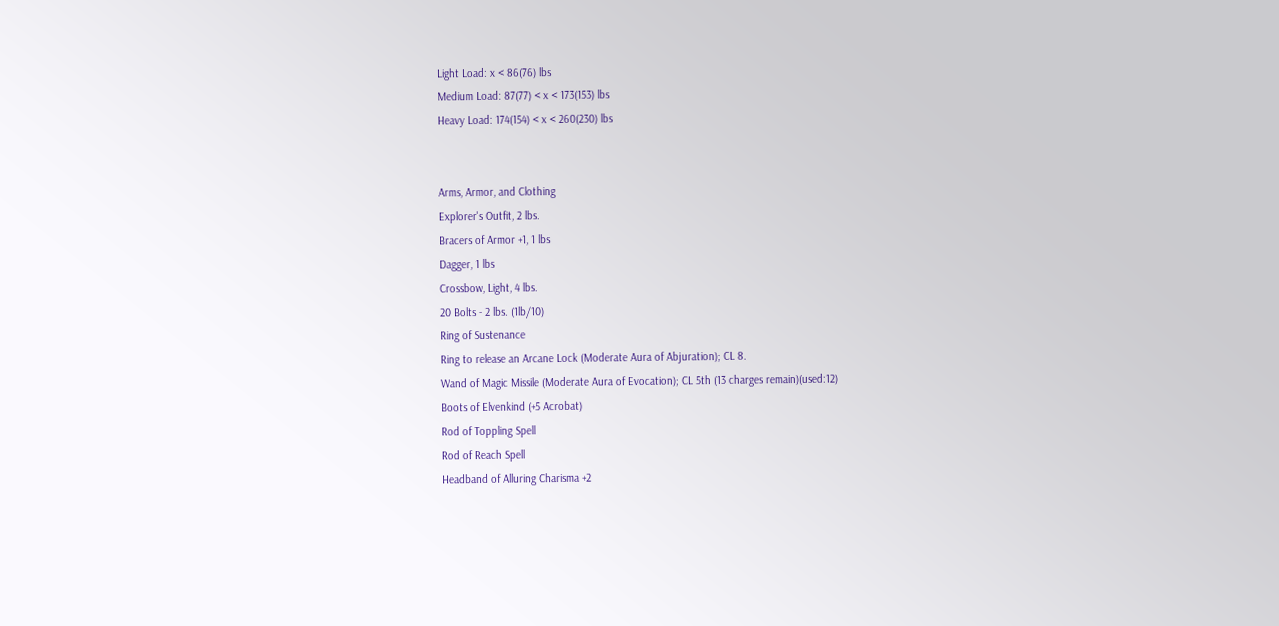Light Load: x < 86(76) lbs
Medium Load: 87(77) < x < 173(153) lbs
Heavy Load: 174(154) < x < 260(230) lbs


Arms, Armor, and Clothing
Explorer's Outfit, 2 lbs.
Bracers of Armor +1, 1 lbs
Dagger, 1 lbs
Crossbow, Light, 4 lbs.
20 Bolts - 2 lbs. (1lb/10)
Ring of Sustenance
Ring to release an Arcane Lock (Moderate Aura of Abjuration); CL 8.
Wand of Magic Missile (Moderate Aura of Evocation); CL 5th (13 charges remain)(used:12)
Boots of Elvenkind (+5 Acrobat)
Rod of Toppling Spell
Rod of Reach Spell
Headband of Alluring Charisma +2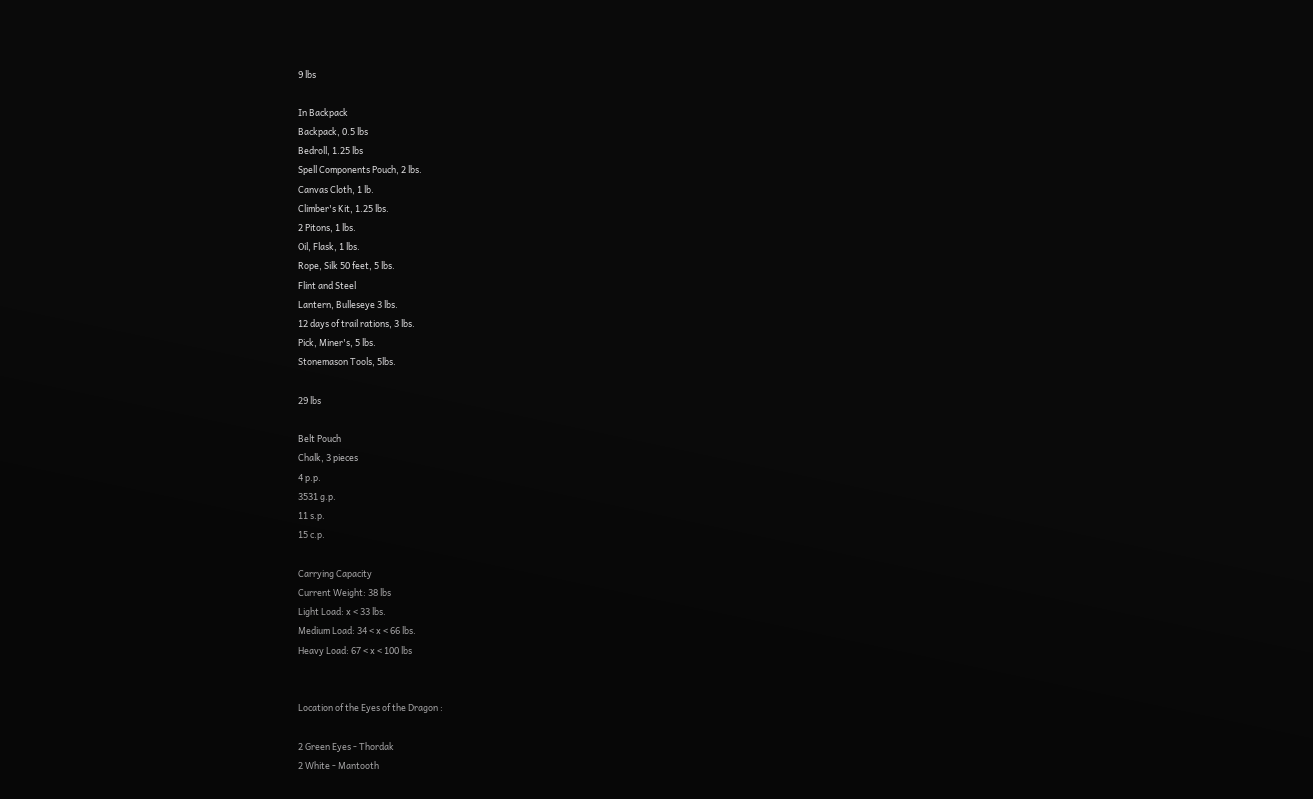9 lbs

In Backpack
Backpack, 0.5 lbs
Bedroll, 1.25 lbs
Spell Components Pouch, 2 lbs.
Canvas Cloth, 1 lb.
Climber's Kit, 1.25 lbs.
2 Pitons, 1 lbs.
Oil, Flask, 1 lbs.
Rope, Silk 50 feet, 5 lbs.
Flint and Steel
Lantern, Bulleseye 3 lbs.
12 days of trail rations, 3 lbs.
Pick, Miner's, 5 lbs.
Stonemason Tools, 5lbs.

29 lbs

Belt Pouch
Chalk, 3 pieces
4 p.p.
3531 g.p.
11 s.p.
15 c.p.

Carrying Capacity
Current Weight: 38 lbs
Light Load: x < 33 lbs.
Medium Load: 34 < x < 66 lbs.
Heavy Load: 67 < x < 100 lbs


Location of the Eyes of the Dragon :

2 Green Eyes - Thordak
2 White - Mantooth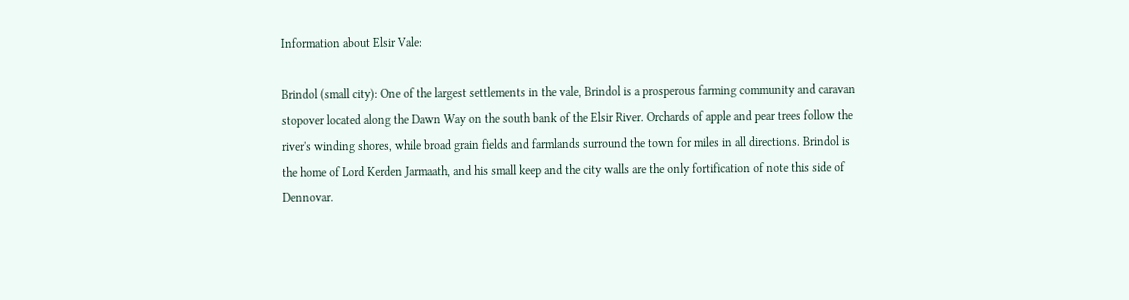Information about Elsir Vale:

Brindol (small city): One of the largest settlements in the vale, Brindol is a prosperous farming community and caravan stopover located along the Dawn Way on the south bank of the Elsir River. Orchards of apple and pear trees follow the river's winding shores, while broad grain fields and farmlands surround the town for miles in all directions. Brindol is the home of Lord Kerden Jarmaath, and his small keep and the city walls are the only fortification of note this side of Dennovar.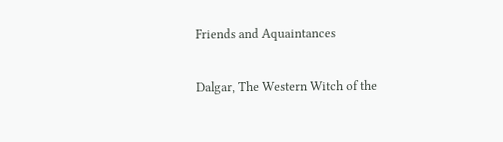Friends and Aquaintances

Dalgar, The Western Witch of the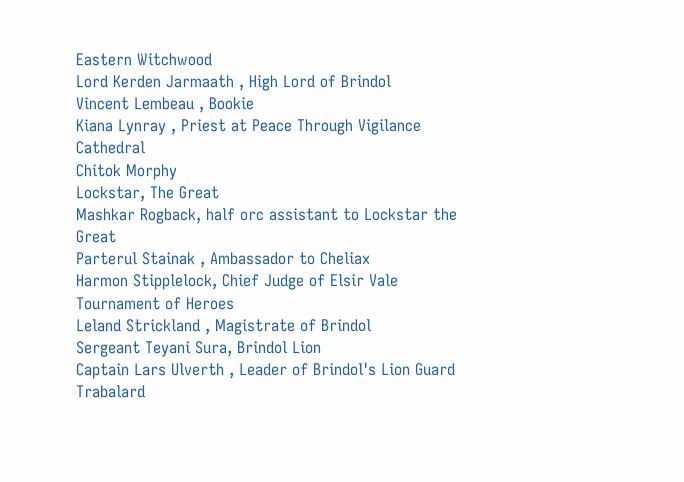Eastern Witchwood
Lord Kerden Jarmaath , High Lord of Brindol
Vincent Lembeau , Bookie
Kiana Lynray , Priest at Peace Through Vigilance Cathedral
Chitok Morphy
Lockstar, The Great
Mashkar Rogback, half orc assistant to Lockstar the Great
Parterul Stainak , Ambassador to Cheliax
Harmon Stipplelock, Chief Judge of Elsir Vale Tournament of Heroes
Leland Strickland , Magistrate of Brindol
Sergeant Teyani Sura, Brindol Lion
Captain Lars Ulverth , Leader of Brindol's Lion Guard
Trabalard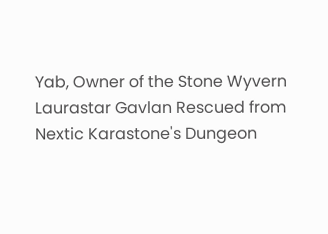Yab, Owner of the Stone Wyvern
Laurastar Gavlan Rescued from Nextic Karastone's Dungeon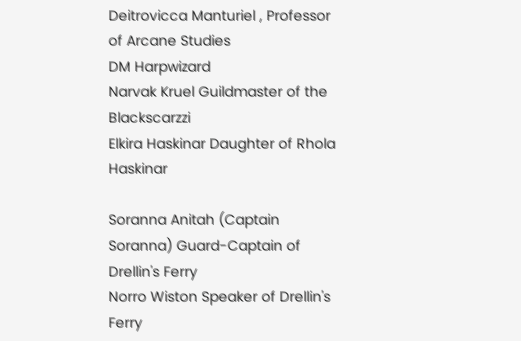Deitrovicca Manturiel , Professor of Arcane Studies
DM Harpwizard
Narvak Kruel Guildmaster of the Blackscarzzi
Elkira Haskinar Daughter of Rhola Haskinar

Soranna Anitah (Captain Soranna) Guard-Captain of Drellin's Ferry
Norro Wiston Speaker of Drellin's Ferry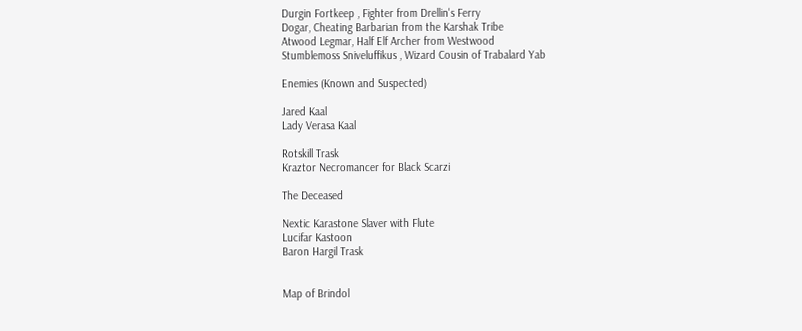Durgin Fortkeep , Fighter from Drellin's Ferry
Dogar, Cheating Barbarian from the Karshak Tribe
Atwood Legmar, Half Elf Archer from Westwood
Stumblemoss Sniveluffikus , Wizard Cousin of Trabalard Yab

Enemies (Known and Suspected)

Jared Kaal
Lady Verasa Kaal

Rotskill Trask
Kraztor Necromancer for Black Scarzi

The Deceased

Nextic Karastone Slaver with Flute
Lucifar Kastoon
Baron Hargil Trask


Map of Brindol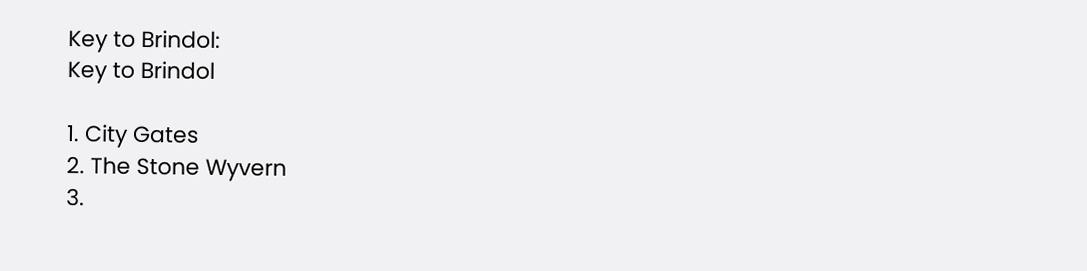Key to Brindol:
Key to Brindol

1. City Gates
2. The Stone Wyvern
3.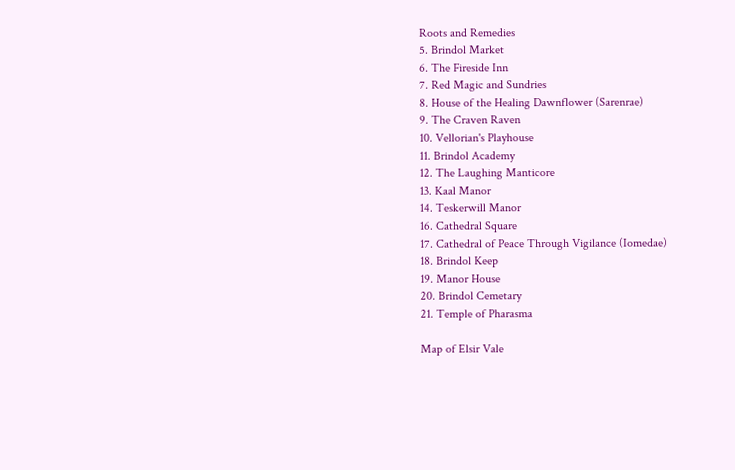Roots and Remedies
5. Brindol Market
6. The Fireside Inn
7. Red Magic and Sundries
8. House of the Healing Dawnflower (Sarenrae)
9. The Craven Raven
10. Vellorian's Playhouse
11. Brindol Academy
12. The Laughing Manticore
13. Kaal Manor
14. Teskerwill Manor
16. Cathedral Square
17. Cathedral of Peace Through Vigilance (Iomedae)
18. Brindol Keep
19. Manor House
20. Brindol Cemetary
21. Temple of Pharasma

Map of Elsir Vale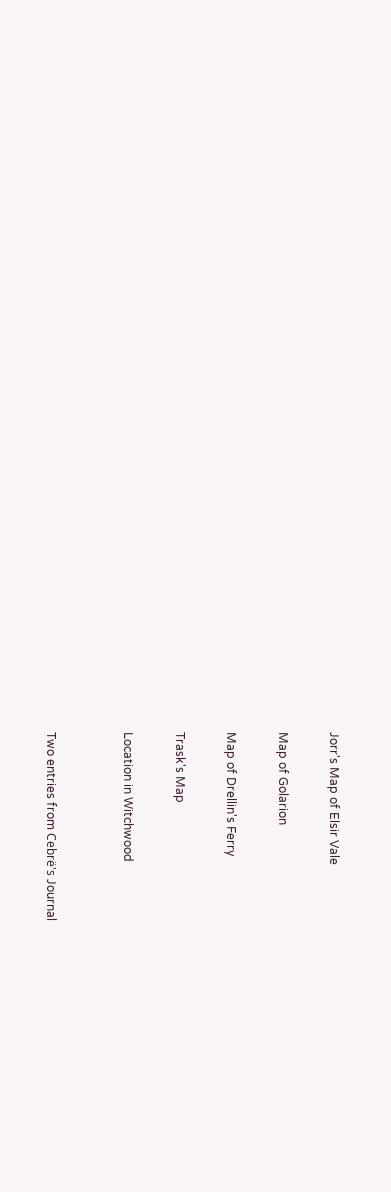Jorr's Map of Elsir Vale

Map of Golarion

Map of Drellin's Ferry

Trask's Map

Location in Witchwood


Two entries from Cebrë's Journal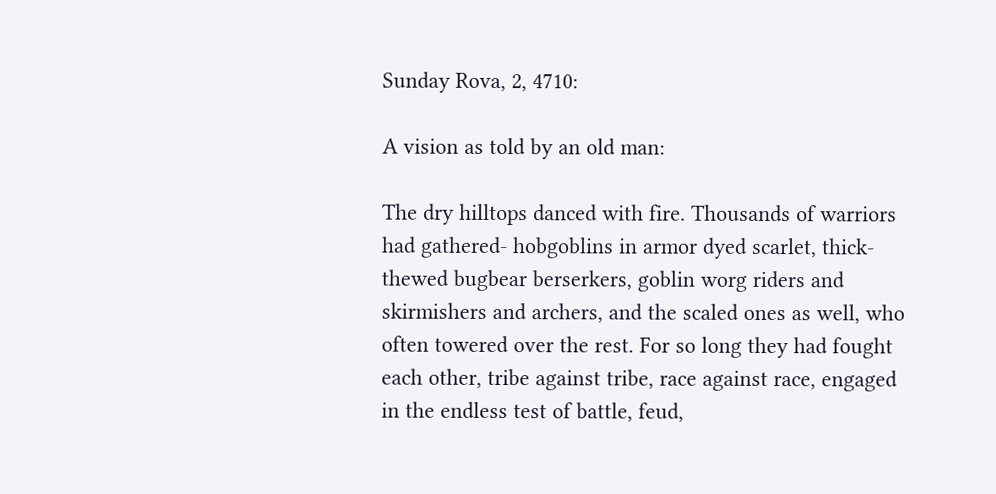Sunday Rova, 2, 4710:

A vision as told by an old man:

The dry hilltops danced with fire. Thousands of warriors had gathered- hobgoblins in armor dyed scarlet, thick-thewed bugbear berserkers, goblin worg riders and skirmishers and archers, and the scaled ones as well, who often towered over the rest. For so long they had fought each other, tribe against tribe, race against race, engaged in the endless test of battle, feud,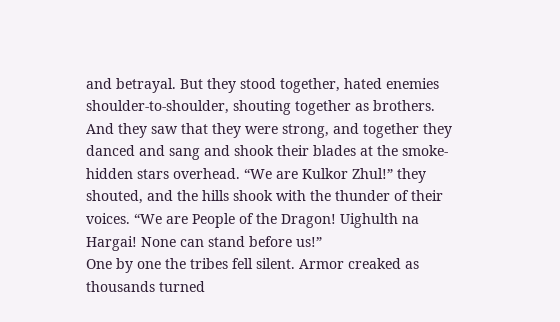and betrayal. But they stood together, hated enemies shoulder-to-shoulder, shouting together as brothers. And they saw that they were strong, and together they danced and sang and shook their blades at the smoke-hidden stars overhead. “We are Kulkor Zhul!” they shouted, and the hills shook with the thunder of their voices. “We are People of the Dragon! Uighulth na Hargai! None can stand before us!”
One by one the tribes fell silent. Armor creaked as thousands turned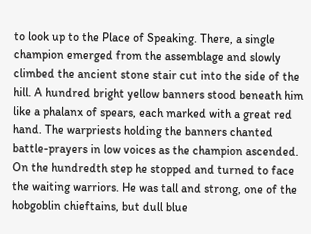to look up to the Place of Speaking. There, a single champion emerged from the assemblage and slowly climbed the ancient stone stair cut into the side of the hill. A hundred bright yellow banners stood beneath him like a phalanx of spears, each marked with a great red hand. The warpriests holding the banners chanted battle-prayers in low voices as the champion ascended.
On the hundredth step he stopped and turned to face the waiting warriors. He was tall and strong, one of the hobgoblin chieftains, but dull blue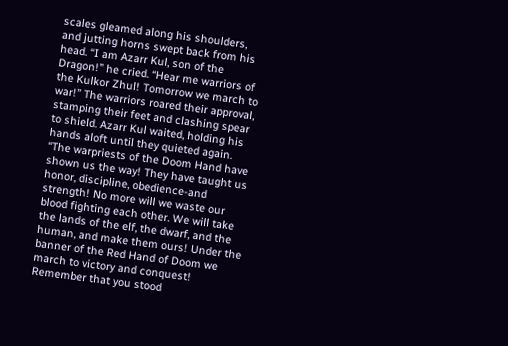scales gleamed along his shoulders, and jutting horns swept back from his head. “I am Azarr Kul, son of the Dragon!” he cried. “Hear me warriors of the Kulkor Zhul! Tomorrow we march to war!” The warriors roared their approval, stamping their feet and clashing spear to shield. Azarr Kul waited, holding his hands aloft until they quieted again. “The warpriests of the Doom Hand have shown us the way! They have taught us honor, discipline, obedience-and strength! No more will we waste our blood fighting each other. We will take the lands of the elf, the dwarf, and the human, and make them ours! Under the banner of the Red Hand of Doom we march to victory and conquest! Remember that you stood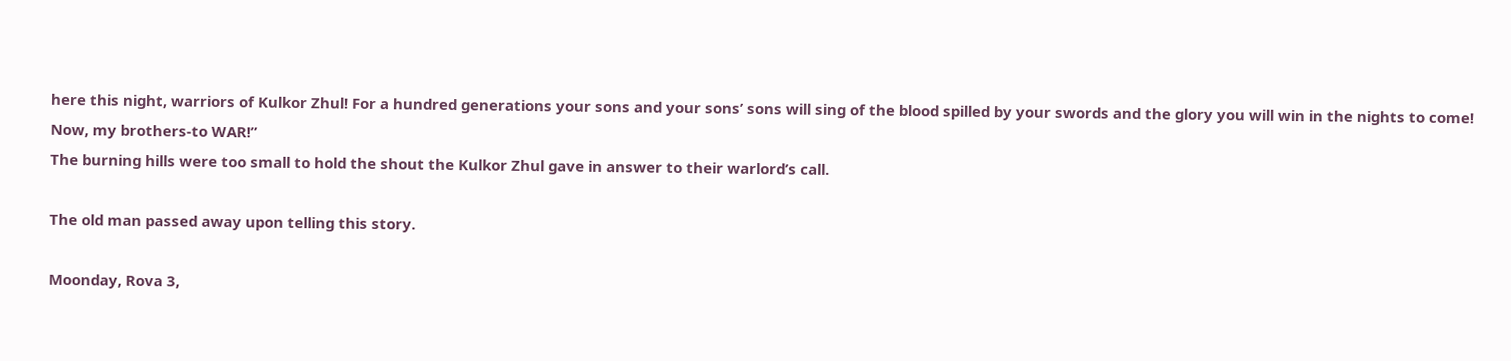here this night, warriors of Kulkor Zhul! For a hundred generations your sons and your sons’ sons will sing of the blood spilled by your swords and the glory you will win in the nights to come! Now, my brothers-to WAR!”
The burning hills were too small to hold the shout the Kulkor Zhul gave in answer to their warlord’s call.

The old man passed away upon telling this story.

Moonday, Rova 3,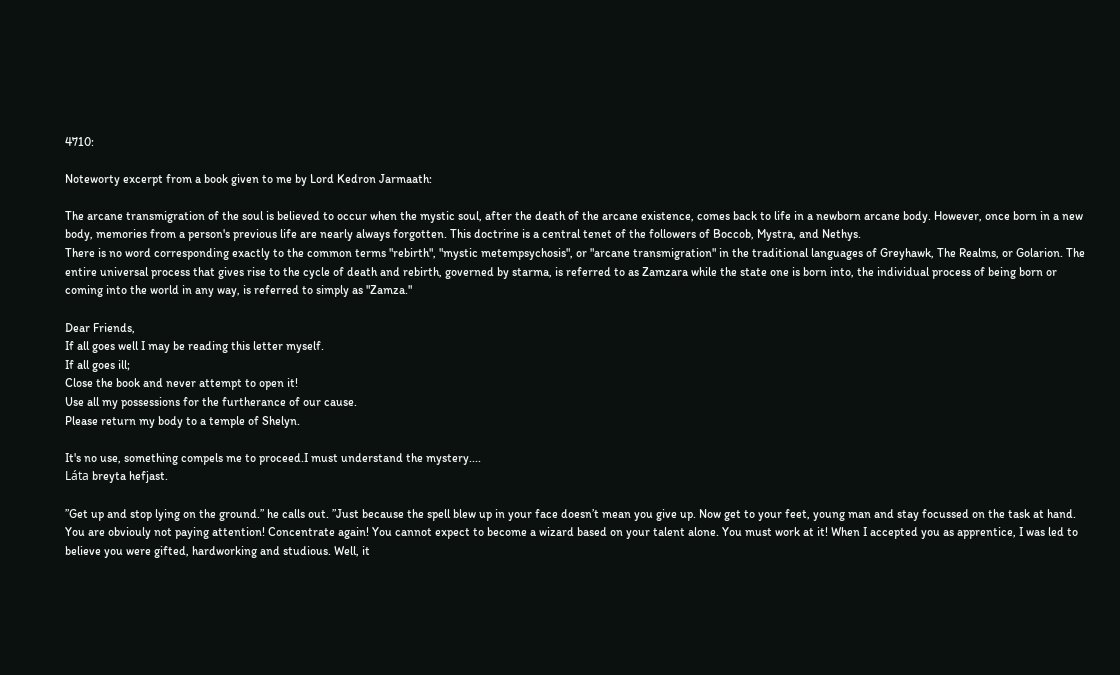4710:

Noteworty excerpt from a book given to me by Lord Kedron Jarmaath:

The arcane transmigration of the soul is believed to occur when the mystic soul, after the death of the arcane existence, comes back to life in a newborn arcane body. However, once born in a new body, memories from a person's previous life are nearly always forgotten. This doctrine is a central tenet of the followers of Boccob, Mystra, and Nethys.
There is no word corresponding exactly to the common terms "rebirth", "mystic metempsychosis", or "arcane transmigration" in the traditional languages of Greyhawk, The Realms, or Golarion. The entire universal process that gives rise to the cycle of death and rebirth, governed by starma, is referred to as Zamzara while the state one is born into, the individual process of being born or coming into the world in any way, is referred to simply as "Zamza."

Dear Friends,
If all goes well I may be reading this letter myself.
If all goes ill;
Close the book and never attempt to open it!
Use all my possessions for the furtherance of our cause.
Please return my body to a temple of Shelyn.

It's no use, something compels me to proceed.I must understand the mystery....
Láta breyta hefjast.

”Get up and stop lying on the ground.” he calls out. ”Just because the spell blew up in your face doesn’t mean you give up. Now get to your feet, young man and stay focussed on the task at hand. You are obviouly not paying attention! Concentrate again! You cannot expect to become a wizard based on your talent alone. You must work at it! When I accepted you as apprentice, I was led to believe you were gifted, hardworking and studious. Well, it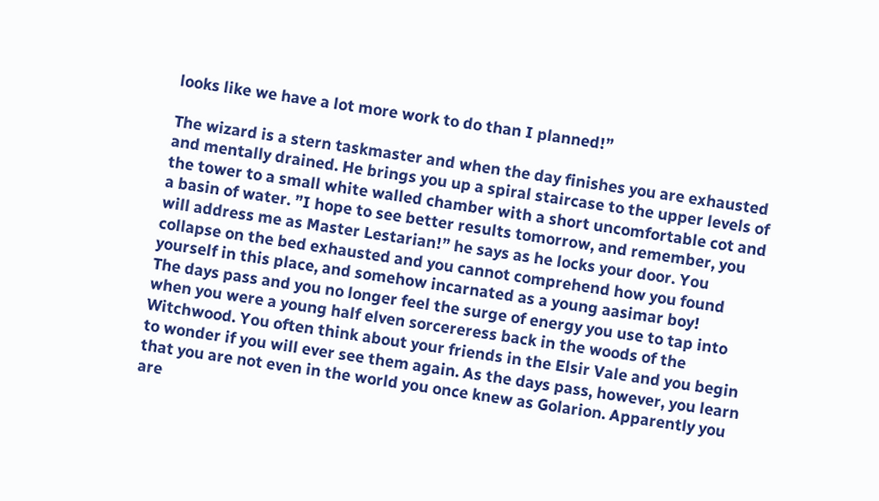looks like we have a lot more work to do than I planned!”

The wizard is a stern taskmaster and when the day finishes you are exhausted and mentally drained. He brings you up a spiral staircase to the upper levels of the tower to a small white walled chamber with a short uncomfortable cot and a basin of water. ”I hope to see better results tomorrow, and remember, you will address me as Master Lestarian!” he says as he locks your door. You collapse on the bed exhausted and you cannot comprehend how you found yourself in this place, and somehow incarnated as a young aasimar boy!
The days pass and you no longer feel the surge of energy you use to tap into when you were a young half elven sorcereress back in the woods of the Witchwood. You often think about your friends in the Elsir Vale and you begin to wonder if you will ever see them again. As the days pass, however, you learn that you are not even in the world you once knew as Golarion. Apparently you are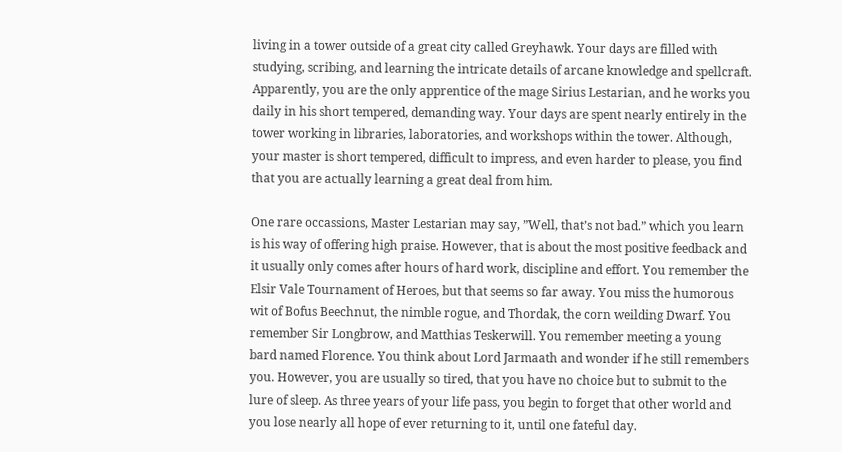living in a tower outside of a great city called Greyhawk. Your days are filled with studying, scribing, and learning the intricate details of arcane knowledge and spellcraft. Apparently, you are the only apprentice of the mage Sirius Lestarian, and he works you daily in his short tempered, demanding way. Your days are spent nearly entirely in the tower working in libraries, laboratories, and workshops within the tower. Although, your master is short tempered, difficult to impress, and even harder to please, you find that you are actually learning a great deal from him.

One rare occassions, Master Lestarian may say, ”Well, that’s not bad.” which you learn is his way of offering high praise. However, that is about the most positive feedback and it usually only comes after hours of hard work, discipline and effort. You remember the Elsir Vale Tournament of Heroes, but that seems so far away. You miss the humorous wit of Bofus Beechnut, the nimble rogue, and Thordak, the corn weilding Dwarf. You remember Sir Longbrow, and Matthias Teskerwill. You remember meeting a young bard named Florence. You think about Lord Jarmaath and wonder if he still remembers you. However, you are usually so tired, that you have no choice but to submit to the lure of sleep. As three years of your life pass, you begin to forget that other world and you lose nearly all hope of ever returning to it, until one fateful day.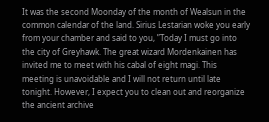It was the second Moonday of the month of Wealsun in the common calendar of the land. Sirius Lestarian woke you early from your chamber and said to you, ”Today I must go into the city of Greyhawk. The great wizard Mordenkainen has invited me to meet with his cabal of eight magi. This meeting is unavoidable and I will not return until late tonight. However, I expect you to clean out and reorganize the ancient archive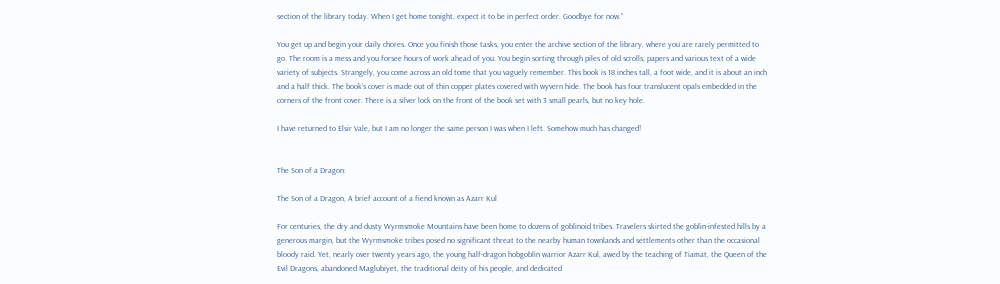section of the library today. When I get home tonight, expect it to be in perfect order. Goodbye for now.”

You get up and begin your daily chores. Once you finish those tasks, you enter the archive section of the library, where you are rarely permitted to go. The room is a mess and you forsee hours of work ahead of you. You begin sorting through piles of old scrolls, papers and various text of a wide variety of subjects. Strangely, you come across an old tome that you vaguely remember. This book is 18 inches tall, a foot wide, and it is about an inch and a half thick. The book’s cover is made out of thin copper plates covered with wyvern hide. The book has four translucent opals embedded in the corners of the front cover. There is a silver lock on the front of the book set with 3 small pearls, but no key hole.

I have returned to Elsir Vale, but I am no longer the same person I was when I left. Somehow much has changed!


The Son of a Dragon:

The Son of a Dragon, A brief account of a fiend known as Azarr Kul

For centuries, the dry and dusty Wyrmsmoke Mountains have been home to dozens of goblinoid tribes. Travelers skirted the goblin-infested hills by a generous margin, but the Wyrmsmoke tribes posed no significant threat to the nearby human townlands and settlements other than the occasional bloody raid. Yet, nearly over twenty years ago, the young half-dragon hobgoblin warrior Azarr Kul, awed by the teaching of Tiamat, the Queen of the Evil Dragons, abandoned Maglubiyet, the traditional deity of his people, and dedicated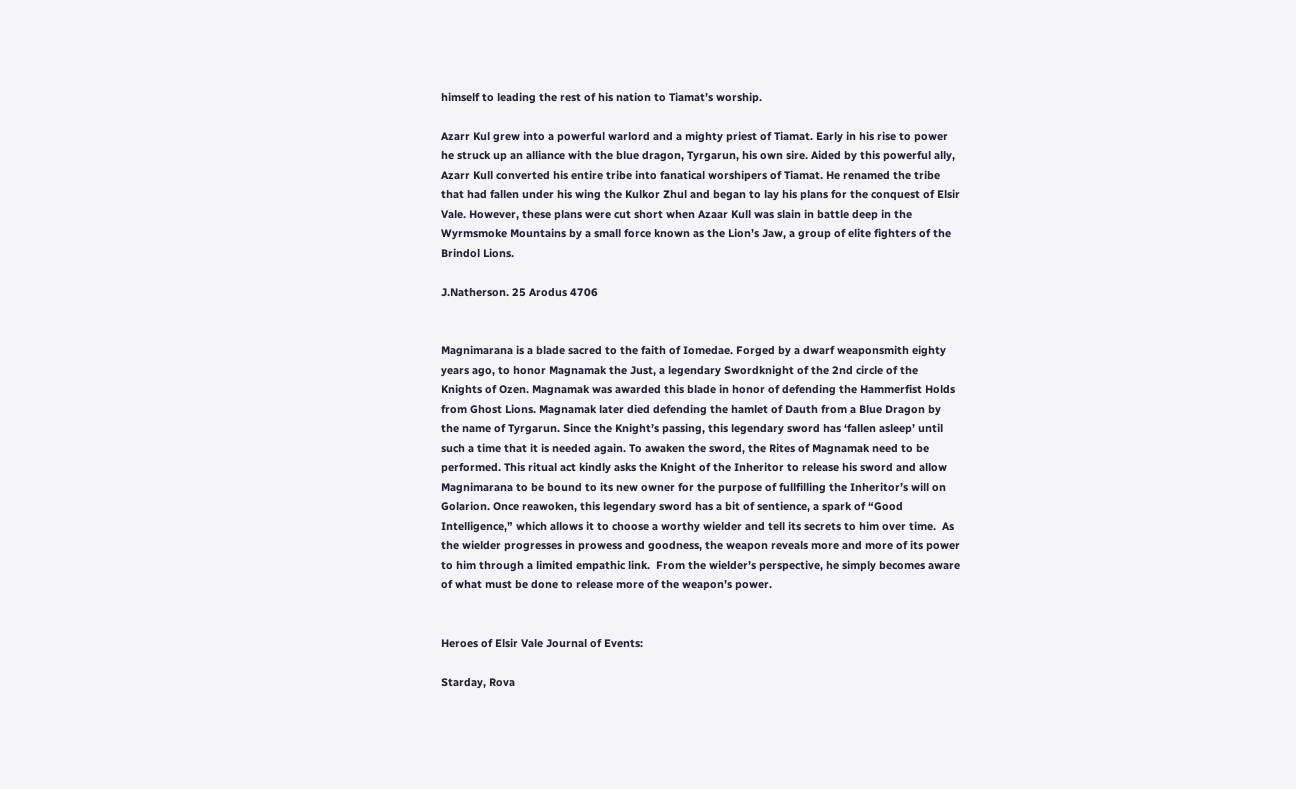himself to leading the rest of his nation to Tiamat’s worship.

Azarr Kul grew into a powerful warlord and a mighty priest of Tiamat. Early in his rise to power he struck up an alliance with the blue dragon, Tyrgarun, his own sire. Aided by this powerful ally, Azarr Kull converted his entire tribe into fanatical worshipers of Tiamat. He renamed the tribe that had fallen under his wing the Kulkor Zhul and began to lay his plans for the conquest of Elsir Vale. However, these plans were cut short when Azaar Kull was slain in battle deep in the Wyrmsmoke Mountains by a small force known as the Lion’s Jaw, a group of elite fighters of the Brindol Lions.

J.Natherson. 25 Arodus 4706


Magnimarana is a blade sacred to the faith of Iomedae. Forged by a dwarf weaponsmith eighty years ago, to honor Magnamak the Just, a legendary Swordknight of the 2nd circle of the Knights of Ozen. Magnamak was awarded this blade in honor of defending the Hammerfist Holds from Ghost Lions. Magnamak later died defending the hamlet of Dauth from a Blue Dragon by the name of Tyrgarun. Since the Knight’s passing, this legendary sword has ‘fallen asleep’ until such a time that it is needed again. To awaken the sword, the Rites of Magnamak need to be performed. This ritual act kindly asks the Knight of the Inheritor to release his sword and allow Magnimarana to be bound to its new owner for the purpose of fullfilling the Inheritor’s will on Golarion. Once reawoken, this legendary sword has a bit of sentience, a spark of “Good Intelligence,” which allows it to choose a worthy wielder and tell its secrets to him over time.  As the wielder progresses in prowess and goodness, the weapon reveals more and more of its power to him through a limited empathic link.  From the wielder’s perspective, he simply becomes aware of what must be done to release more of the weapon’s power.


Heroes of Elsir Vale Journal of Events:

Starday, Rova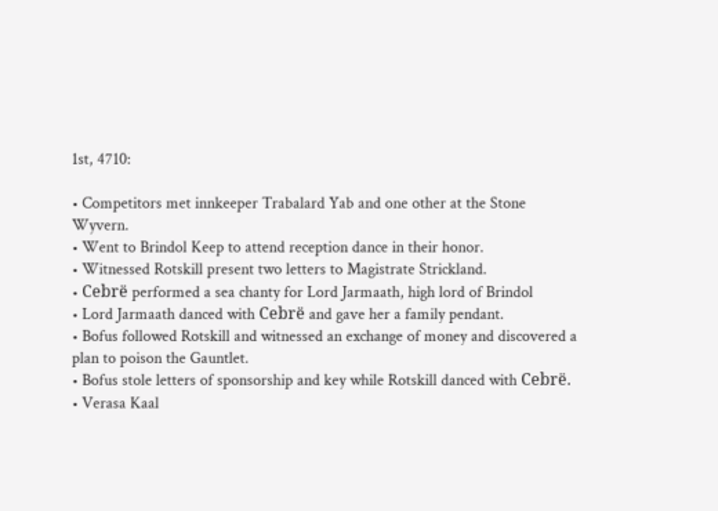1st, 4710:

• Competitors met innkeeper Trabalard Yab and one other at the Stone Wyvern.
• Went to Brindol Keep to attend reception dance in their honor.
• Witnessed Rotskill present two letters to Magistrate Strickland.
• Cebrë performed a sea chanty for Lord Jarmaath, high lord of Brindol
• Lord Jarmaath danced with Cebrë and gave her a family pendant.
• Bofus followed Rotskill and witnessed an exchange of money and discovered a plan to poison the Gauntlet.
• Bofus stole letters of sponsorship and key while Rotskill danced with Cebrë.
• Verasa Kaal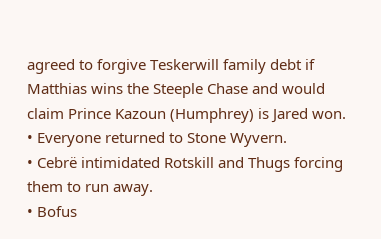agreed to forgive Teskerwill family debt if Matthias wins the Steeple Chase and would claim Prince Kazoun (Humphrey) is Jared won.
• Everyone returned to Stone Wyvern.
• Cebrë intimidated Rotskill and Thugs forcing them to run away.
• Bofus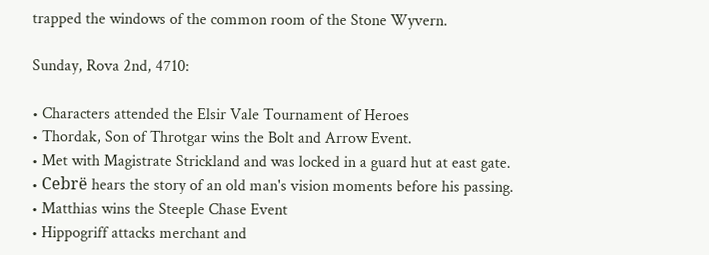trapped the windows of the common room of the Stone Wyvern.

Sunday, Rova 2nd, 4710:

• Characters attended the Elsir Vale Tournament of Heroes
• Thordak, Son of Throtgar wins the Bolt and Arrow Event.
• Met with Magistrate Strickland and was locked in a guard hut at east gate.
• Cebrë hears the story of an old man's vision moments before his passing.
• Matthias wins the Steeple Chase Event
• Hippogriff attacks merchant and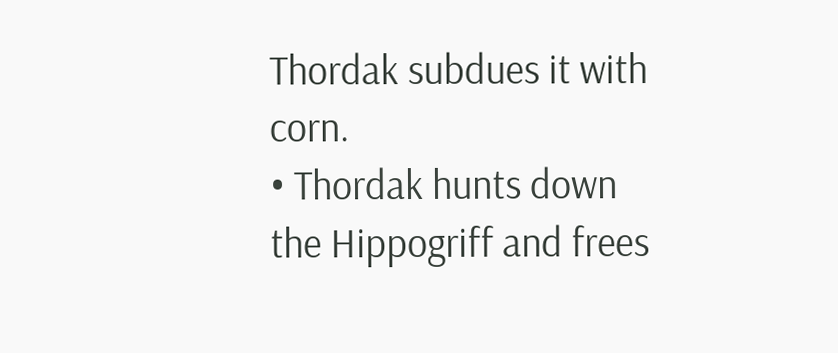Thordak subdues it with corn.
• Thordak hunts down the Hippogriff and frees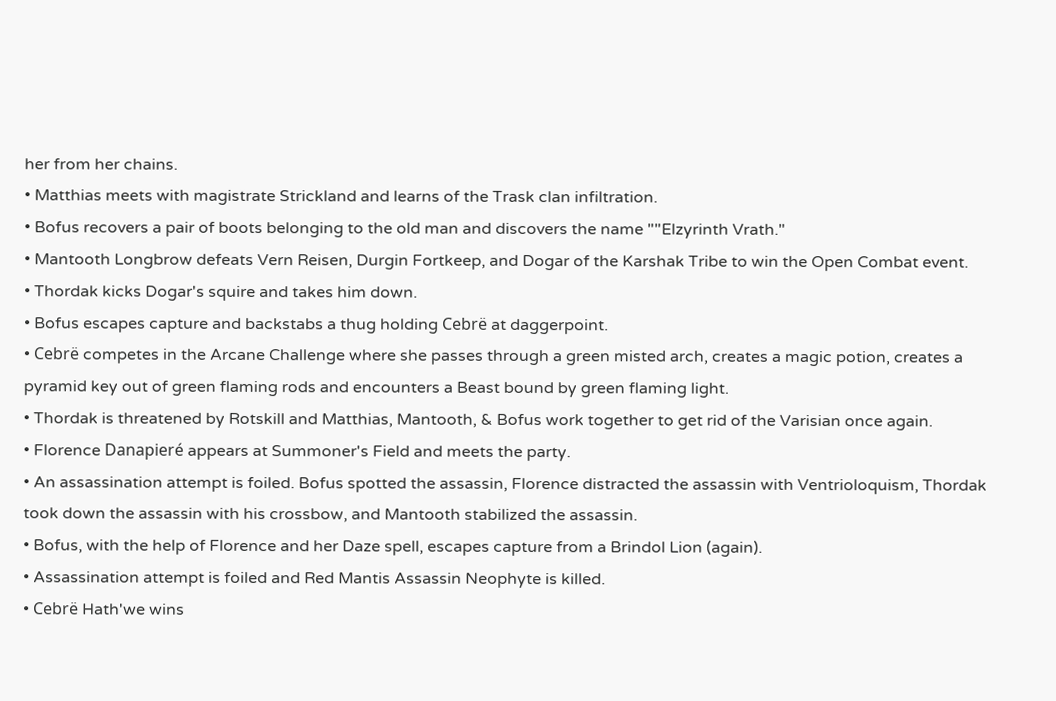her from her chains.
• Matthias meets with magistrate Strickland and learns of the Trask clan infiltration.
• Bofus recovers a pair of boots belonging to the old man and discovers the name ""Elzyrinth Vrath."
• Mantooth Longbrow defeats Vern Reisen, Durgin Fortkeep, and Dogar of the Karshak Tribe to win the Open Combat event.
• Thordak kicks Dogar's squire and takes him down.
• Bofus escapes capture and backstabs a thug holding Cebrë at daggerpoint.
• Cebrë competes in the Arcane Challenge where she passes through a green misted arch, creates a magic potion, creates a pyramid key out of green flaming rods and encounters a Beast bound by green flaming light.
• Thordak is threatened by Rotskill and Matthias, Mantooth, & Bofus work together to get rid of the Varisian once again.
• Florence Danapieré appears at Summoner's Field and meets the party.
• An assassination attempt is foiled. Bofus spotted the assassin, Florence distracted the assassin with Ventrioloquism, Thordak took down the assassin with his crossbow, and Mantooth stabilized the assassin.
• Bofus, with the help of Florence and her Daze spell, escapes capture from a Brindol Lion (again).
• Assassination attempt is foiled and Red Mantis Assassin Neophyte is killed.
• Cebrë Hath'we wins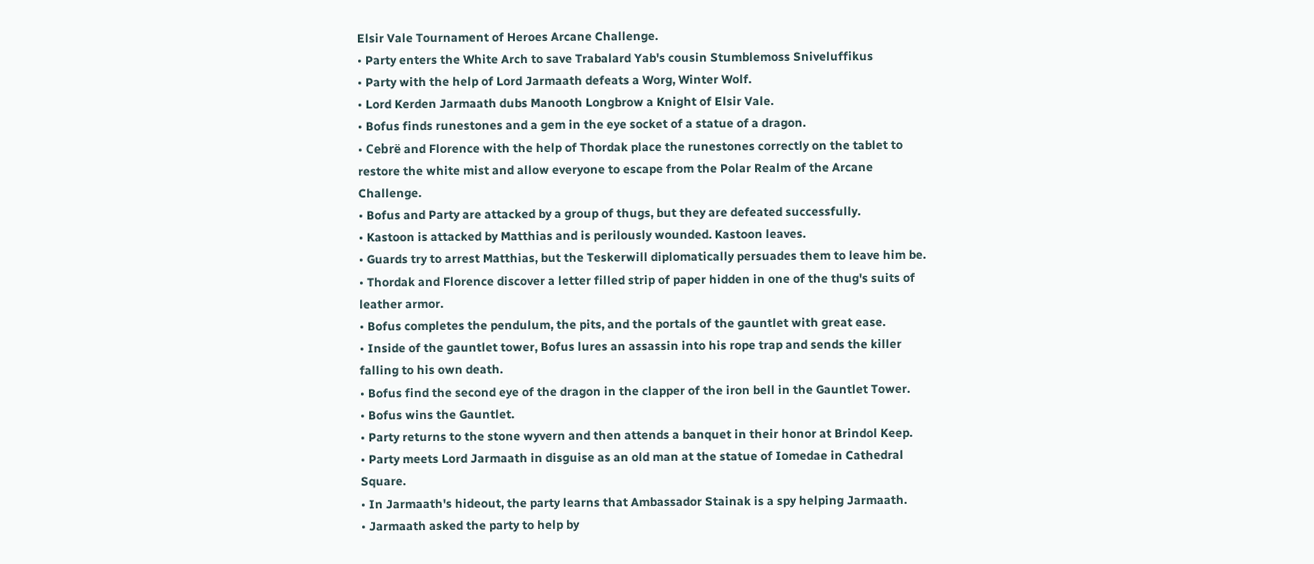Elsir Vale Tournament of Heroes Arcane Challenge.
• Party enters the White Arch to save Trabalard Yab's cousin Stumblemoss Sniveluffikus
• Party with the help of Lord Jarmaath defeats a Worg, Winter Wolf.
• Lord Kerden Jarmaath dubs Manooth Longbrow a Knight of Elsir Vale.
• Bofus finds runestones and a gem in the eye socket of a statue of a dragon.
• Cebrë and Florence with the help of Thordak place the runestones correctly on the tablet to restore the white mist and allow everyone to escape from the Polar Realm of the Arcane Challenge.
• Bofus and Party are attacked by a group of thugs, but they are defeated successfully.
• Kastoon is attacked by Matthias and is perilously wounded. Kastoon leaves.
• Guards try to arrest Matthias, but the Teskerwill diplomatically persuades them to leave him be.
• Thordak and Florence discover a letter filled strip of paper hidden in one of the thug's suits of leather armor.
• Bofus completes the pendulum, the pits, and the portals of the gauntlet with great ease.
• Inside of the gauntlet tower, Bofus lures an assassin into his rope trap and sends the killer falling to his own death.
• Bofus find the second eye of the dragon in the clapper of the iron bell in the Gauntlet Tower.
• Bofus wins the Gauntlet.
• Party returns to the stone wyvern and then attends a banquet in their honor at Brindol Keep.
• Party meets Lord Jarmaath in disguise as an old man at the statue of Iomedae in Cathedral Square.
• In Jarmaath's hideout, the party learns that Ambassador Stainak is a spy helping Jarmaath.
• Jarmaath asked the party to help by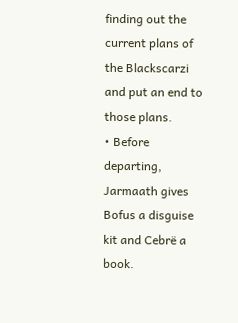finding out the current plans of the Blackscarzi and put an end to those plans.
• Before departing, Jarmaath gives Bofus a disguise kit and Cebrë a book.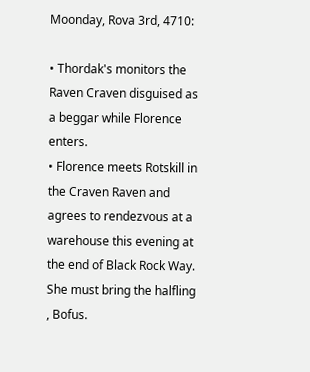Moonday, Rova 3rd, 4710:

• Thordak's monitors the Raven Craven disguised as a beggar while Florence enters.
• Florence meets Rotskill in the Craven Raven and agrees to rendezvous at a warehouse this evening at the end of Black Rock Way. She must bring the halfling , Bofus.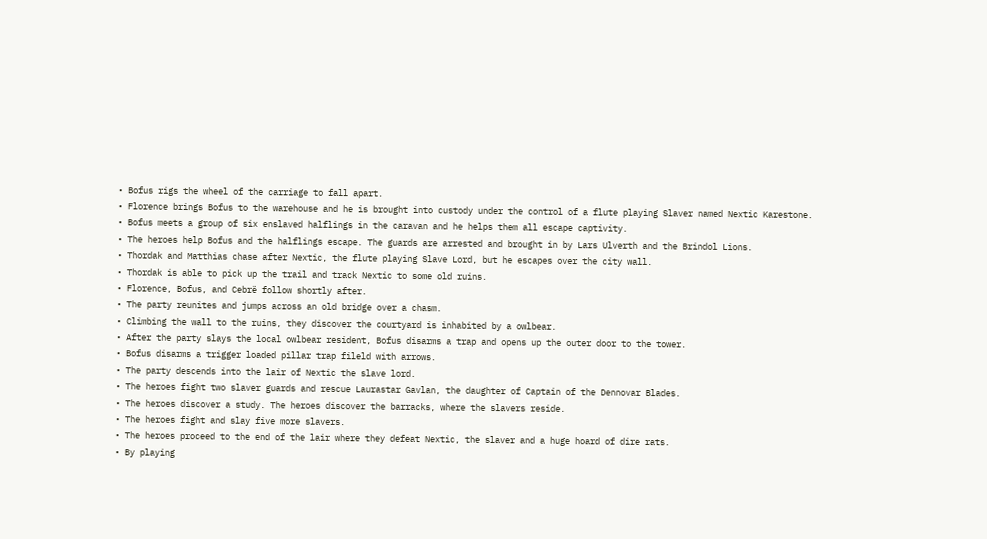• Bofus rigs the wheel of the carriage to fall apart.
• Florence brings Bofus to the warehouse and he is brought into custody under the control of a flute playing Slaver named Nextic Karestone.
• Bofus meets a group of six enslaved halflings in the caravan and he helps them all escape captivity.
• The heroes help Bofus and the halflings escape. The guards are arrested and brought in by Lars Ulverth and the Brindol Lions.
• Thordak and Matthias chase after Nextic, the flute playing Slave Lord, but he escapes over the city wall.
• Thordak is able to pick up the trail and track Nextic to some old ruins.
• Florence, Bofus, and Cebrë follow shortly after.
• The party reunites and jumps across an old bridge over a chasm.
• Climbing the wall to the ruins, they discover the courtyard is inhabited by a owlbear.
• After the party slays the local owlbear resident, Bofus disarms a trap and opens up the outer door to the tower.
• Bofus disarms a trigger loaded pillar trap fileld with arrows.
• The party descends into the lair of Nextic the slave lord.
• The heroes fight two slaver guards and rescue Laurastar Gavlan, the daughter of Captain of the Dennovar Blades.
• The heroes discover a study. The heroes discover the barracks, where the slavers reside.
• The heroes fight and slay five more slavers.
• The heroes proceed to the end of the lair where they defeat Nextic, the slaver and a huge hoard of dire rats.
• By playing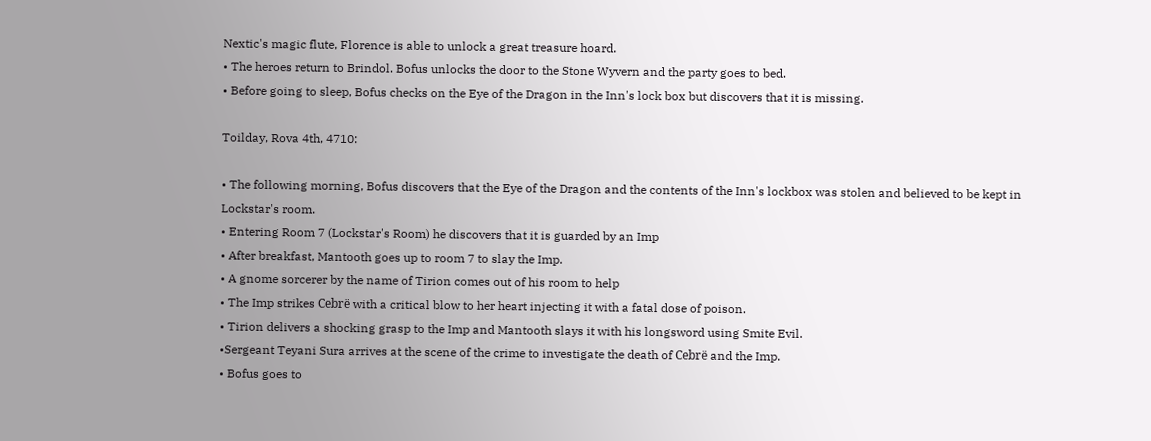Nextic's magic flute, Florence is able to unlock a great treasure hoard.
• The heroes return to Brindol. Bofus unlocks the door to the Stone Wyvern and the party goes to bed.
• Before going to sleep, Bofus checks on the Eye of the Dragon in the Inn's lock box but discovers that it is missing.

Toilday, Rova 4th, 4710:

• The following morning, Bofus discovers that the Eye of the Dragon and the contents of the Inn's lockbox was stolen and believed to be kept in Lockstar's room.
• Entering Room 7 (Lockstar's Room) he discovers that it is guarded by an Imp
• After breakfast, Mantooth goes up to room 7 to slay the Imp.
• A gnome sorcerer by the name of Tirion comes out of his room to help
• The Imp strikes Cebrë with a critical blow to her heart injecting it with a fatal dose of poison.
• Tirion delivers a shocking grasp to the Imp and Mantooth slays it with his longsword using Smite Evil.
•Sergeant Teyani Sura arrives at the scene of the crime to investigate the death of Cebrë and the Imp.
• Bofus goes to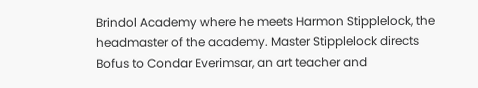Brindol Academy where he meets Harmon Stipplelock, the headmaster of the academy. Master Stipplelock directs Bofus to Condar Everimsar, an art teacher and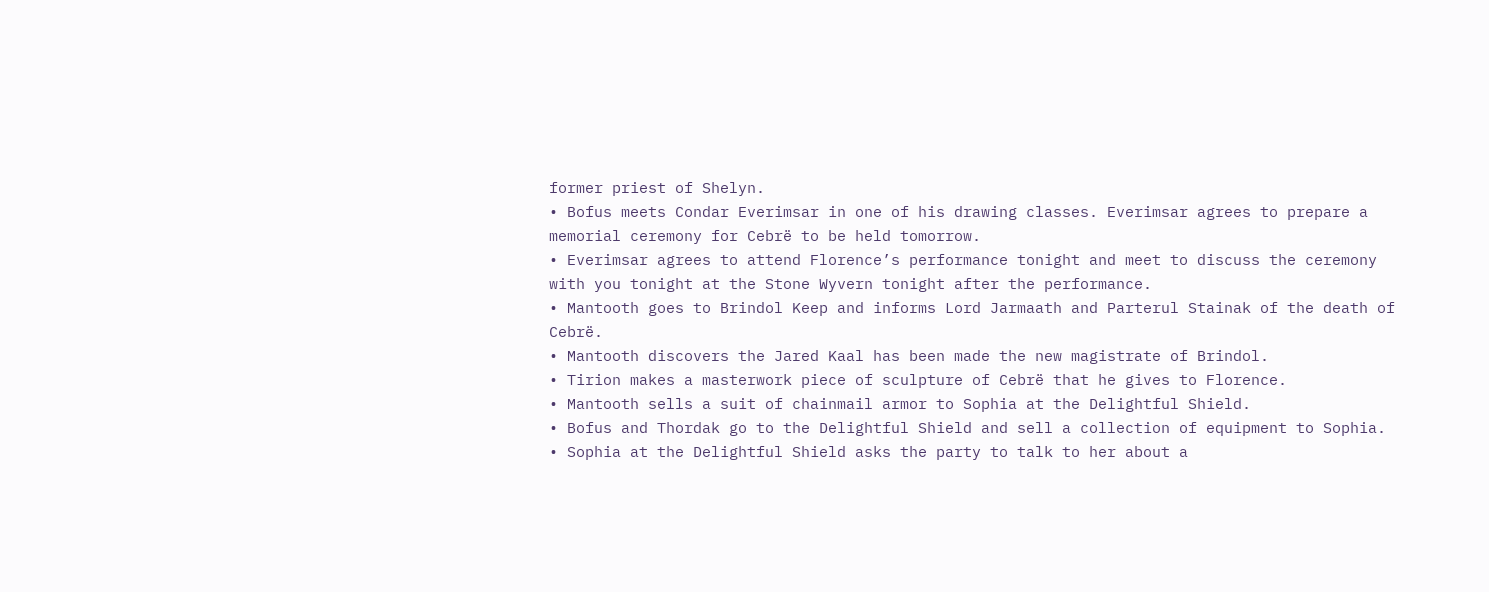former priest of Shelyn.
• Bofus meets Condar Everimsar in one of his drawing classes. Everimsar agrees to prepare a memorial ceremony for Cebrë to be held tomorrow.
• Everimsar agrees to attend Florence’s performance tonight and meet to discuss the ceremony with you tonight at the Stone Wyvern tonight after the performance.
• Mantooth goes to Brindol Keep and informs Lord Jarmaath and Parterul Stainak of the death of Cebrë.
• Mantooth discovers the Jared Kaal has been made the new magistrate of Brindol.
• Tirion makes a masterwork piece of sculpture of Cebrë that he gives to Florence.
• Mantooth sells a suit of chainmail armor to Sophia at the Delightful Shield.
• Bofus and Thordak go to the Delightful Shield and sell a collection of equipment to Sophia.
• Sophia at the Delightful Shield asks the party to talk to her about a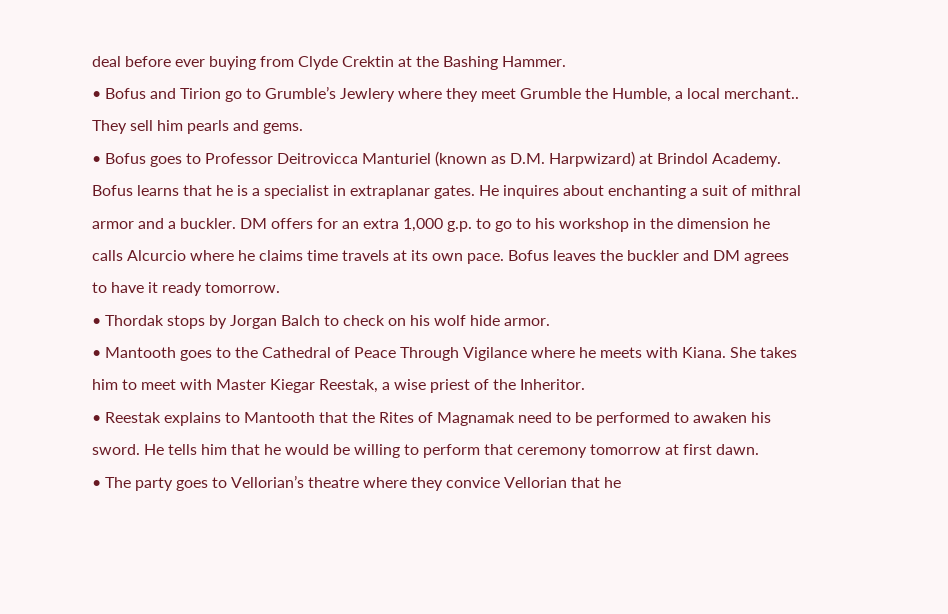deal before ever buying from Clyde Crektin at the Bashing Hammer.
• Bofus and Tirion go to Grumble’s Jewlery where they meet Grumble the Humble, a local merchant.. They sell him pearls and gems.
• Bofus goes to Professor Deitrovicca Manturiel (known as D.M. Harpwizard) at Brindol Academy. Bofus learns that he is a specialist in extraplanar gates. He inquires about enchanting a suit of mithral armor and a buckler. DM offers for an extra 1,000 g.p. to go to his workshop in the dimension he calls Alcurcio where he claims time travels at its own pace. Bofus leaves the buckler and DM agrees to have it ready tomorrow.
• Thordak stops by Jorgan Balch to check on his wolf hide armor.
• Mantooth goes to the Cathedral of Peace Through Vigilance where he meets with Kiana. She takes him to meet with Master Kiegar Reestak, a wise priest of the Inheritor.
• Reestak explains to Mantooth that the Rites of Magnamak need to be performed to awaken his sword. He tells him that he would be willing to perform that ceremony tomorrow at first dawn.
• The party goes to Vellorian’s theatre where they convice Vellorian that he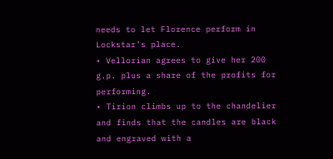needs to let Florence perform in Lockstar’s place.
• Vellorian agrees to give her 200 g.p. plus a share of the profits for performing.
• Tirion climbs up to the chandelier and finds that the candles are black and engraved with a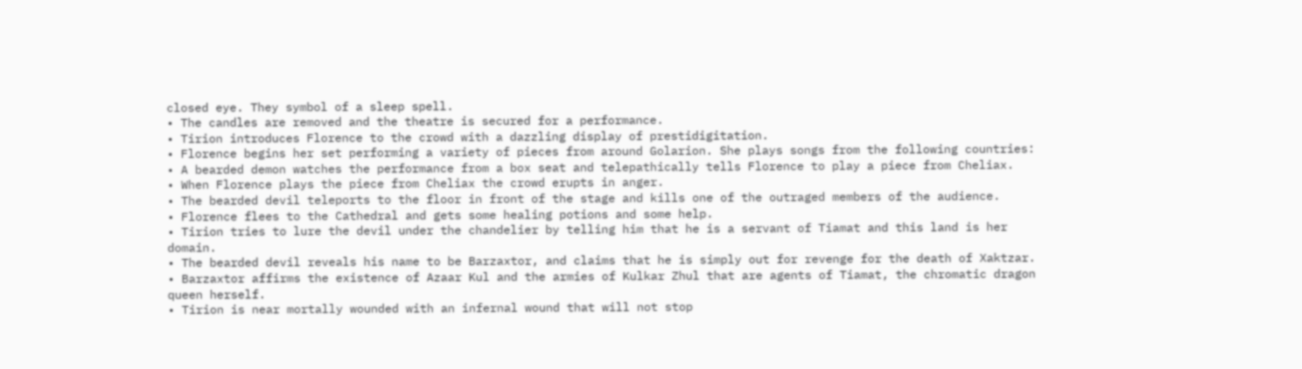closed eye. They symbol of a sleep spell.
• The candles are removed and the theatre is secured for a performance.
• Tirion introduces Florence to the crowd with a dazzling display of prestidigitation.
• Florence begins her set performing a variety of pieces from around Golarion. She plays songs from the following countries:
• A bearded demon watches the performance from a box seat and telepathically tells Florence to play a piece from Cheliax.
• When Florence plays the piece from Cheliax the crowd erupts in anger.
• The bearded devil teleports to the floor in front of the stage and kills one of the outraged members of the audience.
• Florence flees to the Cathedral and gets some healing potions and some help.
• Tirion tries to lure the devil under the chandelier by telling him that he is a servant of Tiamat and this land is her domain.
• The bearded devil reveals his name to be Barzaxtor, and claims that he is simply out for revenge for the death of Xaktzar.
• Barzaxtor affirms the existence of Azaar Kul and the armies of Kulkar Zhul that are agents of Tiamat, the chromatic dragon queen herself.
• Tirion is near mortally wounded with an infernal wound that will not stop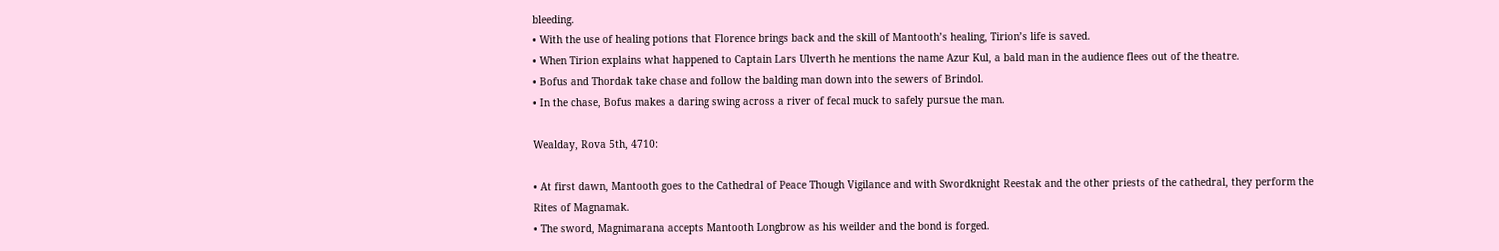bleeding.
• With the use of healing potions that Florence brings back and the skill of Mantooth’s healing, Tirion’s life is saved.
• When Tirion explains what happened to Captain Lars Ulverth he mentions the name Azur Kul, a bald man in the audience flees out of the theatre.
• Bofus and Thordak take chase and follow the balding man down into the sewers of Brindol.
• In the chase, Bofus makes a daring swing across a river of fecal muck to safely pursue the man.

Wealday, Rova 5th, 4710:

• At first dawn, Mantooth goes to the Cathedral of Peace Though Vigilance and with Swordknight Reestak and the other priests of the cathedral, they perform the Rites of Magnamak.
• The sword, Magnimarana accepts Mantooth Longbrow as his weilder and the bond is forged.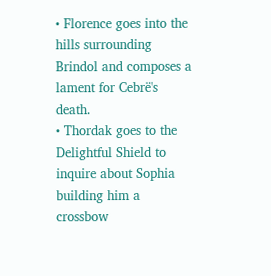• Florence goes into the hills surrounding Brindol and composes a lament for Cebrë's death.
• Thordak goes to the Delightful Shield to inquire about Sophia building him a crossbow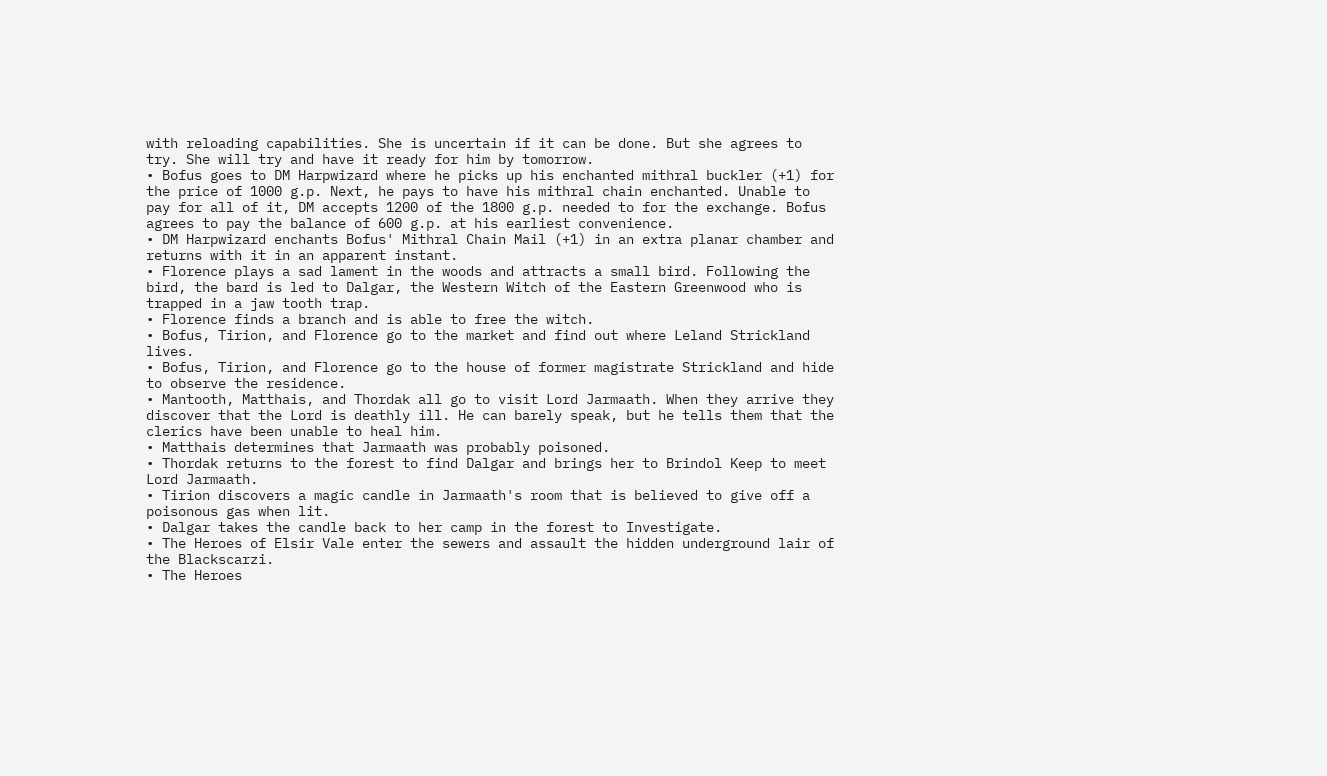with reloading capabilities. She is uncertain if it can be done. But she agrees to try. She will try and have it ready for him by tomorrow.
• Bofus goes to DM Harpwizard where he picks up his enchanted mithral buckler (+1) for the price of 1000 g.p. Next, he pays to have his mithral chain enchanted. Unable to pay for all of it, DM accepts 1200 of the 1800 g.p. needed to for the exchange. Bofus agrees to pay the balance of 600 g.p. at his earliest convenience.
• DM Harpwizard enchants Bofus' Mithral Chain Mail (+1) in an extra planar chamber and returns with it in an apparent instant.
• Florence plays a sad lament in the woods and attracts a small bird. Following the bird, the bard is led to Dalgar, the Western Witch of the Eastern Greenwood who is trapped in a jaw tooth trap.
• Florence finds a branch and is able to free the witch.
• Bofus, Tirion, and Florence go to the market and find out where Leland Strickland lives.
• Bofus, Tirion, and Florence go to the house of former magistrate Strickland and hide to observe the residence.
• Mantooth, Matthais, and Thordak all go to visit Lord Jarmaath. When they arrive they discover that the Lord is deathly ill. He can barely speak, but he tells them that the clerics have been unable to heal him.
• Matthais determines that Jarmaath was probably poisoned.
• Thordak returns to the forest to find Dalgar and brings her to Brindol Keep to meet Lord Jarmaath.
• Tirion discovers a magic candle in Jarmaath's room that is believed to give off a poisonous gas when lit.
• Dalgar takes the candle back to her camp in the forest to Investigate.
• The Heroes of Elsir Vale enter the sewers and assault the hidden underground lair of the Blackscarzi.
• The Heroes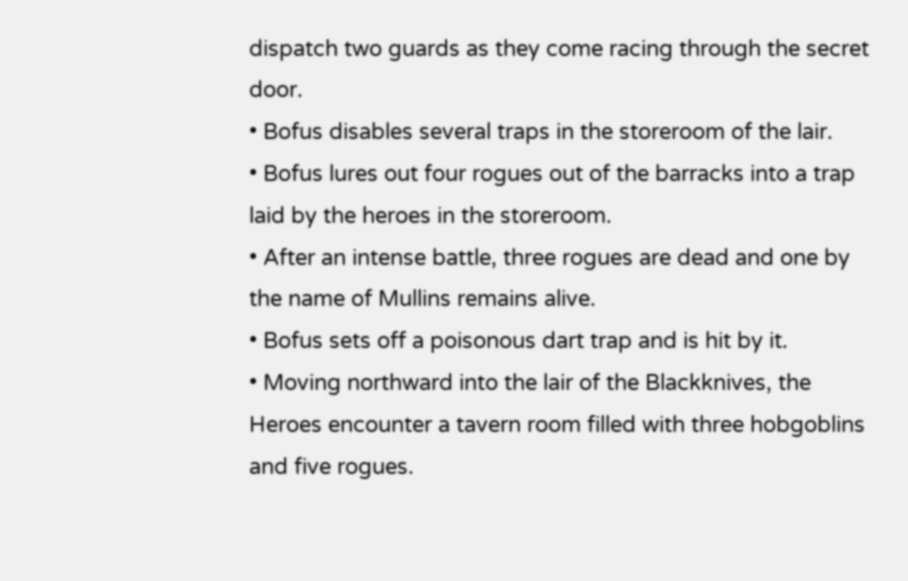dispatch two guards as they come racing through the secret door.
• Bofus disables several traps in the storeroom of the lair.
• Bofus lures out four rogues out of the barracks into a trap laid by the heroes in the storeroom.
• After an intense battle, three rogues are dead and one by the name of Mullins remains alive.
• Bofus sets off a poisonous dart trap and is hit by it.
• Moving northward into the lair of the Blackknives, the Heroes encounter a tavern room filled with three hobgoblins and five rogues.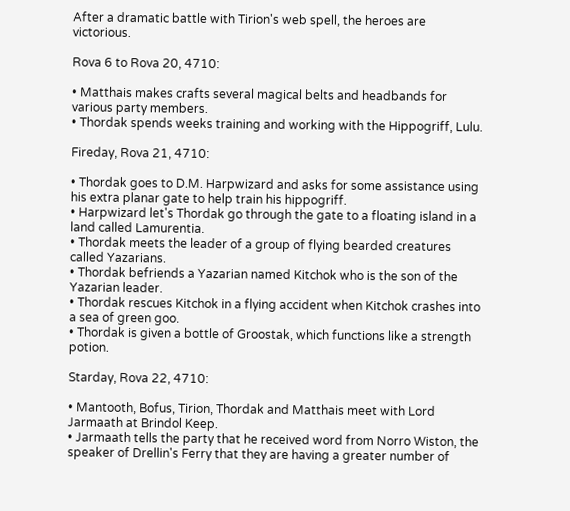After a dramatic battle with Tirion's web spell, the heroes are victorious.

Rova 6 to Rova 20, 4710:

• Matthais makes crafts several magical belts and headbands for various party members.
• Thordak spends weeks training and working with the Hippogriff, Lulu.

Fireday, Rova 21, 4710:

• Thordak goes to D.M. Harpwizard and asks for some assistance using his extra planar gate to help train his hippogriff.
• Harpwizard let's Thordak go through the gate to a floating island in a land called Lamurentia.
• Thordak meets the leader of a group of flying bearded creatures called Yazarians.
• Thordak befriends a Yazarian named Kitchok who is the son of the Yazarian leader.
• Thordak rescues Kitchok in a flying accident when Kitchok crashes into a sea of green goo.
• Thordak is given a bottle of Groostak, which functions like a strength potion.

Starday, Rova 22, 4710:

• Mantooth, Bofus, Tirion, Thordak and Matthais meet with Lord Jarmaath at Brindol Keep.
• Jarmaath tells the party that he received word from Norro Wiston, the speaker of Drellin's Ferry that they are having a greater number of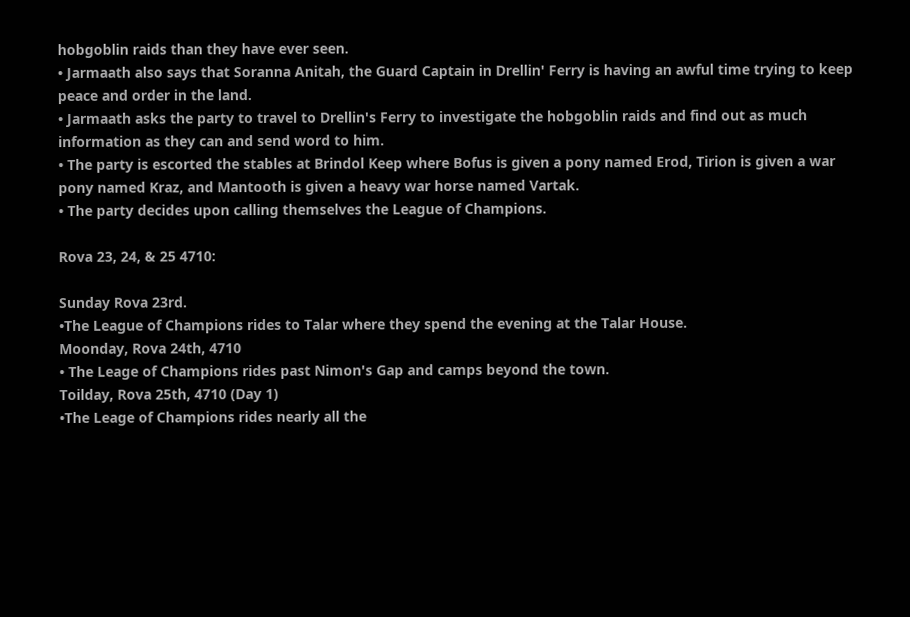hobgoblin raids than they have ever seen.
• Jarmaath also says that Soranna Anitah, the Guard Captain in Drellin' Ferry is having an awful time trying to keep peace and order in the land.
• Jarmaath asks the party to travel to Drellin's Ferry to investigate the hobgoblin raids and find out as much information as they can and send word to him.
• The party is escorted the stables at Brindol Keep where Bofus is given a pony named Erod, Tirion is given a war pony named Kraz, and Mantooth is given a heavy war horse named Vartak.
• The party decides upon calling themselves the League of Champions.

Rova 23, 24, & 25 4710:

Sunday Rova 23rd.
•The League of Champions rides to Talar where they spend the evening at the Talar House.
Moonday, Rova 24th, 4710
• The Leage of Champions rides past Nimon's Gap and camps beyond the town.
Toilday, Rova 25th, 4710 (Day 1)
•The Leage of Champions rides nearly all the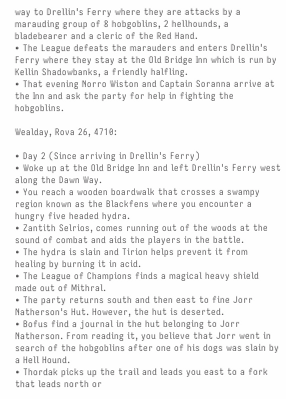way to Drellin's Ferry where they are attacks by a marauding group of 8 hobgoblins, 2 hellhounds, a bladebearer and a cleric of the Red Hand.
• The League defeats the marauders and enters Drellin's Ferry where they stay at the Old Bridge Inn which is run by Kellin Shadowbanks, a friendly halfling.
• That evening Norro Wiston and Captain Soranna arrive at the Inn and ask the party for help in fighting the hobgoblins.

Wealday, Rova 26, 4710:

• Day 2 (Since arriving in Drellin's Ferry)
• Woke up at the Old Bridge Inn and left Drellin's Ferry west along the Dawn Way.
• You reach a wooden boardwalk that crosses a swampy region known as the Blackfens where you encounter a hungry five headed hydra.
• Zantith Selrios, comes running out of the woods at the sound of combat and aids the players in the battle.
• The hydra is slain and Tirion helps prevent it from healing by burning it in acid.
• The League of Champions finds a magical heavy shield made out of Mithral.
• The party returns south and then east to fine Jorr Natherson's Hut. However, the hut is deserted.
• Bofus find a journal in the hut belonging to Jorr Natherson. From reading it, you believe that Jorr went in search of the hobgoblins after one of his dogs was slain by a Hell Hound.
• Thordak picks up the trail and leads you east to a fork that leads north or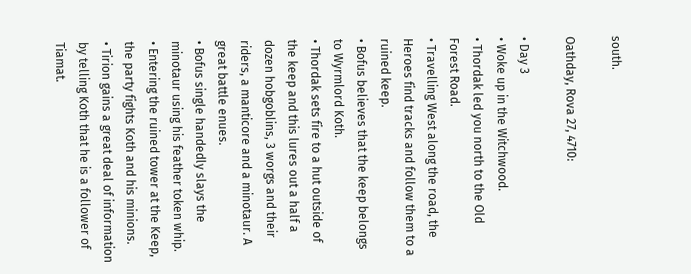south.

Oathday, Rova 27, 4710:

• Day 3
• Woke up in the Witchwood.
• Thordak led you north to the Old Forest Road.
• Travelling West along the road, the Heroes find tracks and follow them to a ruined keep.
• Bofus believes that the keep belongs to Wyrmlord Koth.
• Thordak sets fire to a hut outside of the keep and this lures out a half a dozen hobgoblins, 3 worgs and their riders, a manticore and a minotaur. A great battle enues.
• Bofus single handedly slays the minotaur using his feather token whip.
• Entering the ruined tower at the Keep, the party fights Koth and his minions.
• Tirion gains a great deal of information by telling Koth that he is a follower of Tiamat.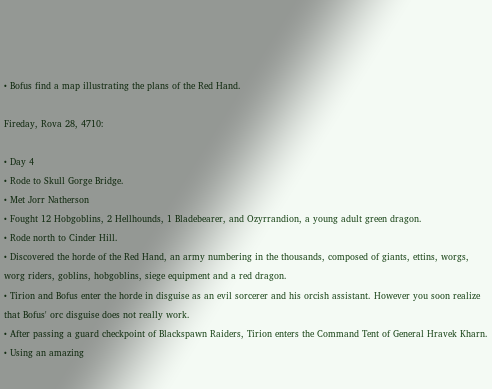• Bofus find a map illustrating the plans of the Red Hand.

Fireday, Rova 28, 4710:

• Day 4
• Rode to Skull Gorge Bridge.
• Met Jorr Natherson
• Fought 12 Hobgoblins, 2 Hellhounds, 1 Bladebearer, and Ozyrrandion, a young adult green dragon.
• Rode north to Cinder Hill.
• Discovered the horde of the Red Hand, an army numbering in the thousands, composed of giants, ettins, worgs, worg riders, goblins, hobgoblins, siege equipment and a red dragon.
• Tirion and Bofus enter the horde in disguise as an evil sorcerer and his orcish assistant. However you soon realize that Bofus' orc disguise does not really work.
• After passing a guard checkpoint of Blackspawn Raiders, Tirion enters the Command Tent of General Hravek Kharn.
• Using an amazing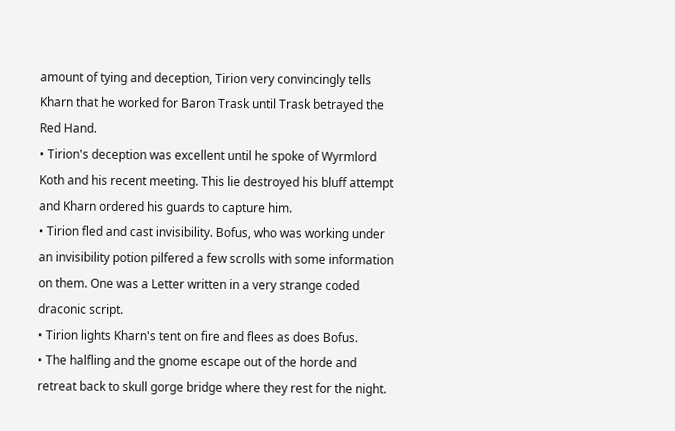amount of tying and deception, Tirion very convincingly tells Kharn that he worked for Baron Trask until Trask betrayed the Red Hand.
• Tirion's deception was excellent until he spoke of Wyrmlord Koth and his recent meeting. This lie destroyed his bluff attempt and Kharn ordered his guards to capture him.
• Tirion fled and cast invisibility. Bofus, who was working under an invisibility potion pilfered a few scrolls with some information on them. One was a Letter written in a very strange coded draconic script.
• Tirion lights Kharn's tent on fire and flees as does Bofus.
• The halfling and the gnome escape out of the horde and retreat back to skull gorge bridge where they rest for the night.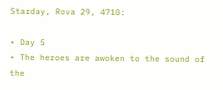Starday, Rova 29, 4710:

• Day 5
• The heroes are awoken to the sound of the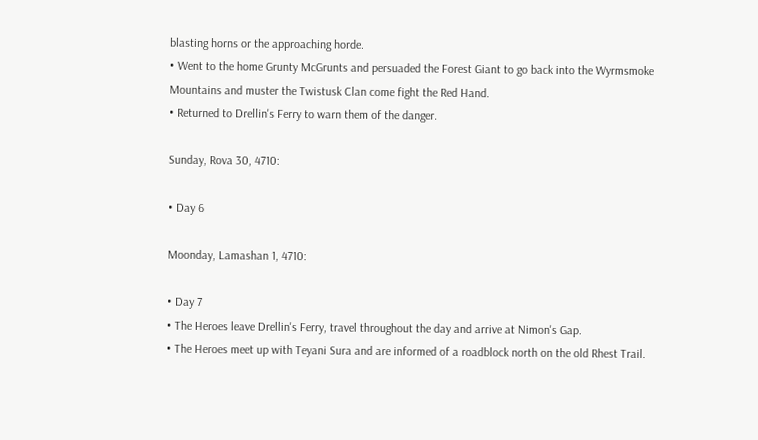blasting horns or the approaching horde.
• Went to the home Grunty McGrunts and persuaded the Forest Giant to go back into the Wyrmsmoke Mountains and muster the Twistusk Clan come fight the Red Hand.
• Returned to Drellin's Ferry to warn them of the danger.

Sunday, Rova 30, 4710:

• Day 6

Moonday, Lamashan 1, 4710:

• Day 7
• The Heroes leave Drellin's Ferry, travel throughout the day and arrive at Nimon's Gap.
• The Heroes meet up with Teyani Sura and are informed of a roadblock north on the old Rhest Trail.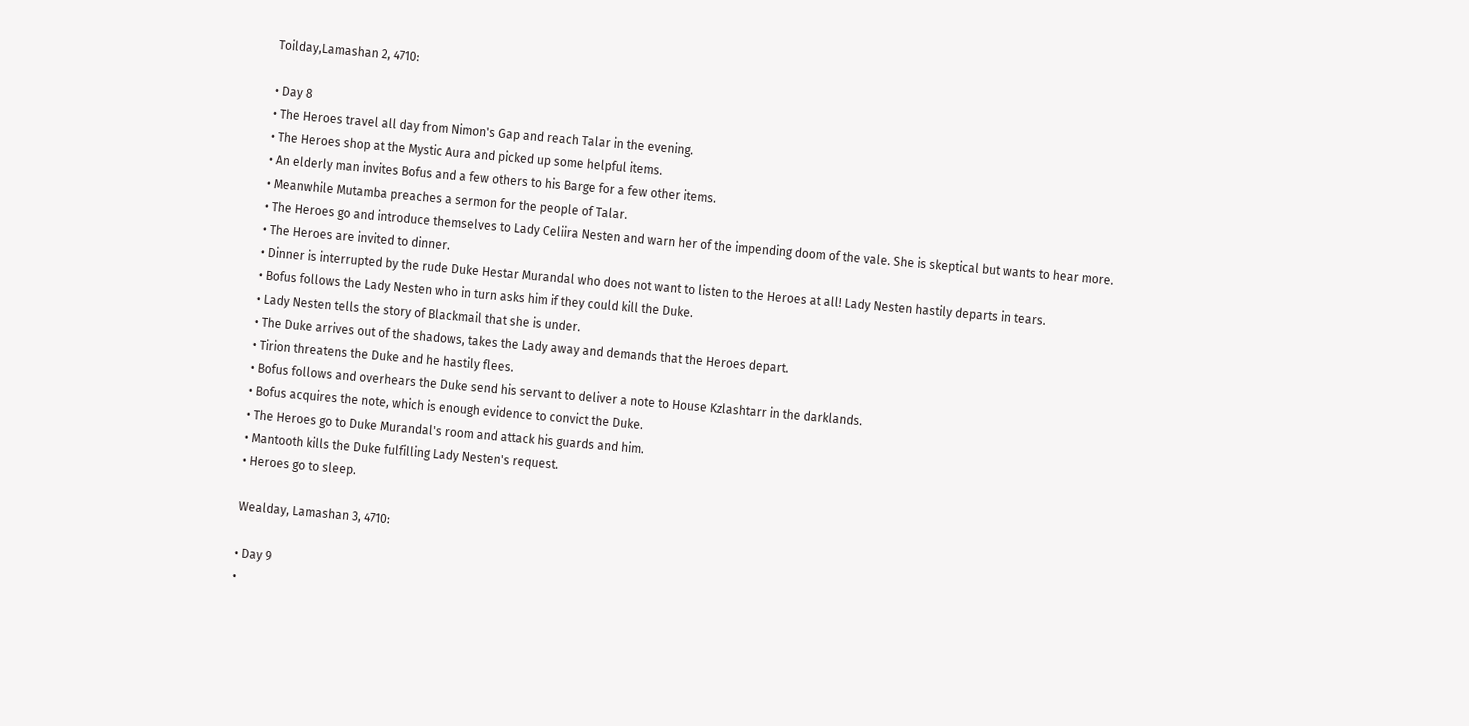Toilday,Lamashan 2, 4710:

• Day 8
• The Heroes travel all day from Nimon's Gap and reach Talar in the evening.
• The Heroes shop at the Mystic Aura and picked up some helpful items.
• An elderly man invites Bofus and a few others to his Barge for a few other items.
• Meanwhile Mutamba preaches a sermon for the people of Talar.
• The Heroes go and introduce themselves to Lady Celiira Nesten and warn her of the impending doom of the vale. She is skeptical but wants to hear more.
• The Heroes are invited to dinner.
• Dinner is interrupted by the rude Duke Hestar Murandal who does not want to listen to the Heroes at all! Lady Nesten hastily departs in tears.
• Bofus follows the Lady Nesten who in turn asks him if they could kill the Duke.
• Lady Nesten tells the story of Blackmail that she is under.
• The Duke arrives out of the shadows, takes the Lady away and demands that the Heroes depart.
• Tirion threatens the Duke and he hastily flees.
• Bofus follows and overhears the Duke send his servant to deliver a note to House Kzlashtarr in the darklands.
• Bofus acquires the note, which is enough evidence to convict the Duke.
• The Heroes go to Duke Murandal's room and attack his guards and him.
• Mantooth kills the Duke fulfilling Lady Nesten's request.
• Heroes go to sleep.

Wealday, Lamashan 3, 4710:

• Day 9
•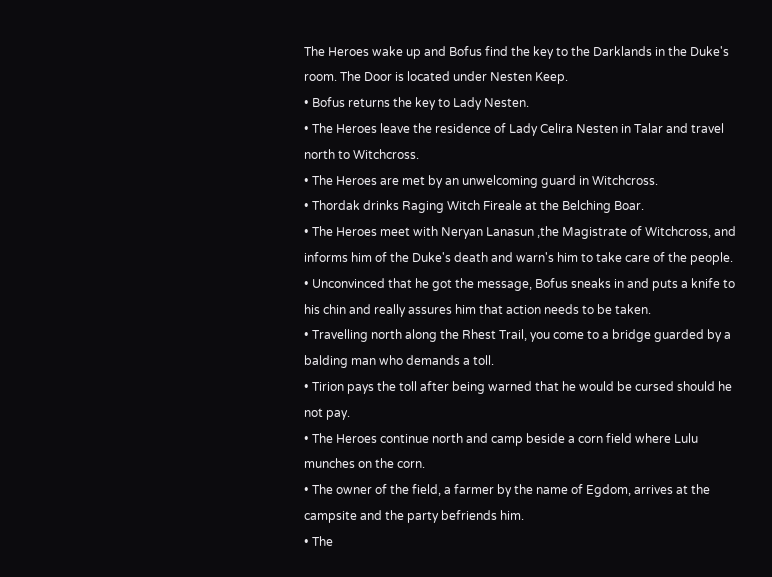The Heroes wake up and Bofus find the key to the Darklands in the Duke's room. The Door is located under Nesten Keep.
• Bofus returns the key to Lady Nesten.
• The Heroes leave the residence of Lady Celira Nesten in Talar and travel north to Witchcross.
• The Heroes are met by an unwelcoming guard in Witchcross.
• Thordak drinks Raging Witch Fireale at the Belching Boar.
• The Heroes meet with Neryan Lanasun ,the Magistrate of Witchcross, and informs him of the Duke's death and warn's him to take care of the people.
• Unconvinced that he got the message, Bofus sneaks in and puts a knife to his chin and really assures him that action needs to be taken.
• Travelling north along the Rhest Trail, you come to a bridge guarded by a balding man who demands a toll.
• Tirion pays the toll after being warned that he would be cursed should he not pay.
• The Heroes continue north and camp beside a corn field where Lulu munches on the corn.
• The owner of the field, a farmer by the name of Egdom, arrives at the campsite and the party befriends him.
• The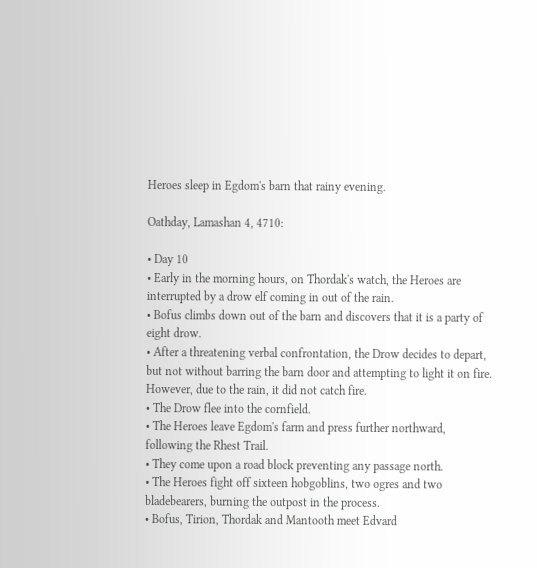Heroes sleep in Egdom's barn that rainy evening.

Oathday, Lamashan 4, 4710:

• Day 10
• Early in the morning hours, on Thordak's watch, the Heroes are interrupted by a drow elf coming in out of the rain.
• Bofus climbs down out of the barn and discovers that it is a party of eight drow.
• After a threatening verbal confrontation, the Drow decides to depart, but not without barring the barn door and attempting to light it on fire. However, due to the rain, it did not catch fire.
• The Drow flee into the cornfield.
• The Heroes leave Egdom's farm and press further northward, following the Rhest Trail.
• They come upon a road block preventing any passage north.
• The Heroes fight off sixteen hobgoblins, two ogres and two bladebearers, burning the outpost in the process.
• Bofus, Tirion, Thordak and Mantooth meet Edvard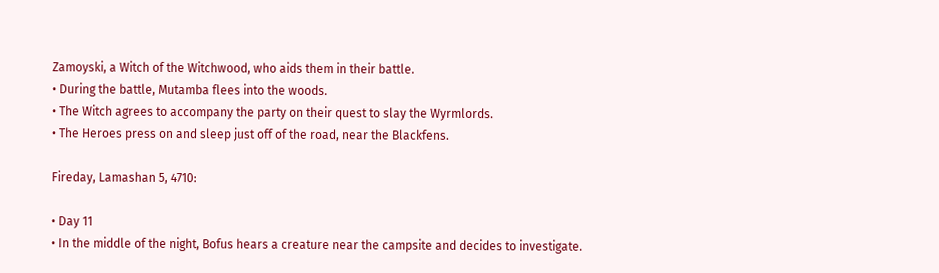Zamoyski, a Witch of the Witchwood, who aids them in their battle.
• During the battle, Mutamba flees into the woods.
• The Witch agrees to accompany the party on their quest to slay the Wyrmlords.
• The Heroes press on and sleep just off of the road, near the Blackfens.

Fireday, Lamashan 5, 4710:

• Day 11
• In the middle of the night, Bofus hears a creature near the campsite and decides to investigate.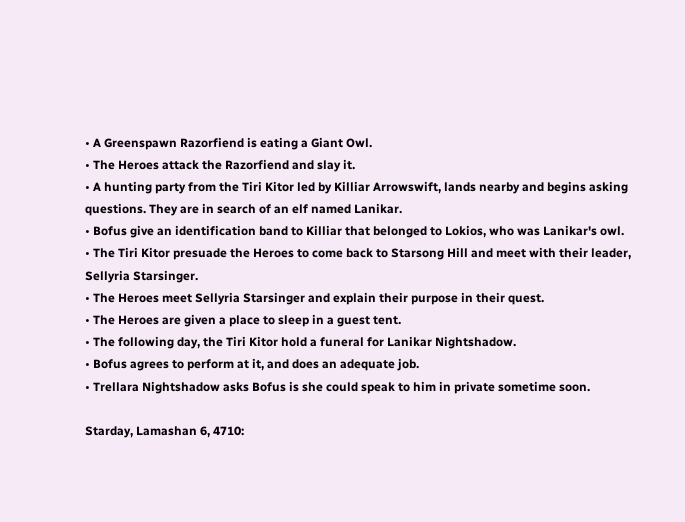• A Greenspawn Razorfiend is eating a Giant Owl.
• The Heroes attack the Razorfiend and slay it.
• A hunting party from the Tiri Kitor led by Killiar Arrowswift, lands nearby and begins asking questions. They are in search of an elf named Lanikar.
• Bofus give an identification band to Killiar that belonged to Lokios, who was Lanikar's owl.
• The Tiri Kitor presuade the Heroes to come back to Starsong Hill and meet with their leader, Sellyria Starsinger.
• The Heroes meet Sellyria Starsinger and explain their purpose in their quest.
• The Heroes are given a place to sleep in a guest tent.
• The following day, the Tiri Kitor hold a funeral for Lanikar Nightshadow.
• Bofus agrees to perform at it, and does an adequate job.
• Trellara Nightshadow asks Bofus is she could speak to him in private sometime soon.

Starday, Lamashan 6, 4710: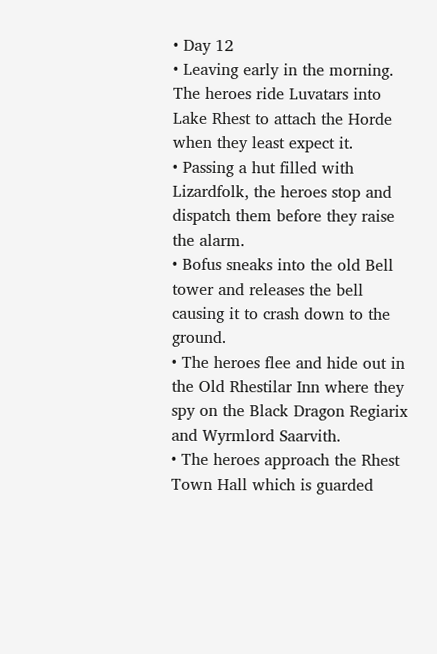• Day 12
• Leaving early in the morning. The heroes ride Luvatars into Lake Rhest to attach the Horde when they least expect it.
• Passing a hut filled with Lizardfolk, the heroes stop and dispatch them before they raise the alarm.
• Bofus sneaks into the old Bell tower and releases the bell causing it to crash down to the ground.
• The heroes flee and hide out in the Old Rhestilar Inn where they spy on the Black Dragon Regiarix and Wyrmlord Saarvith.
• The heroes approach the Rhest Town Hall which is guarded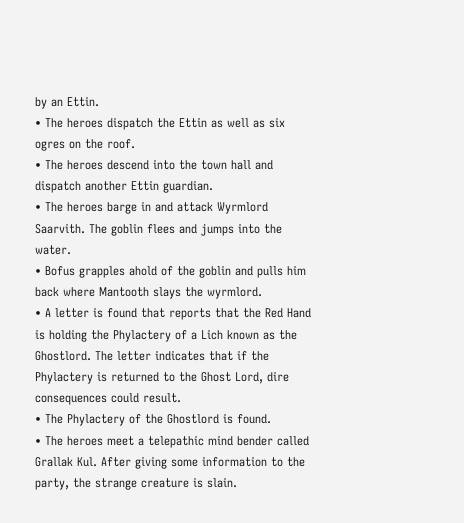by an Ettin.
• The heroes dispatch the Ettin as well as six ogres on the roof.
• The heroes descend into the town hall and dispatch another Ettin guardian.
• The heroes barge in and attack Wyrmlord Saarvith. The goblin flees and jumps into the water.
• Bofus grapples ahold of the goblin and pulls him back where Mantooth slays the wyrmlord.
• A letter is found that reports that the Red Hand is holding the Phylactery of a Lich known as the Ghostlord. The letter indicates that if the Phylactery is returned to the Ghost Lord, dire consequences could result.
• The Phylactery of the Ghostlord is found.
• The heroes meet a telepathic mind bender called Grallak Kul. After giving some information to the party, the strange creature is slain.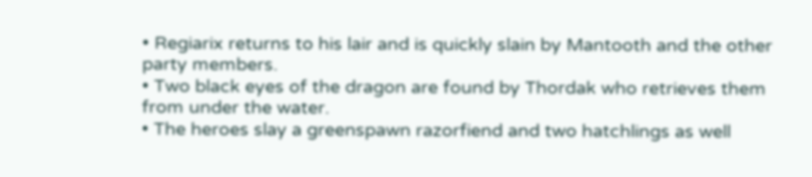• Regiarix returns to his lair and is quickly slain by Mantooth and the other party members.
• Two black eyes of the dragon are found by Thordak who retrieves them from under the water.
• The heroes slay a greenspawn razorfiend and two hatchlings as well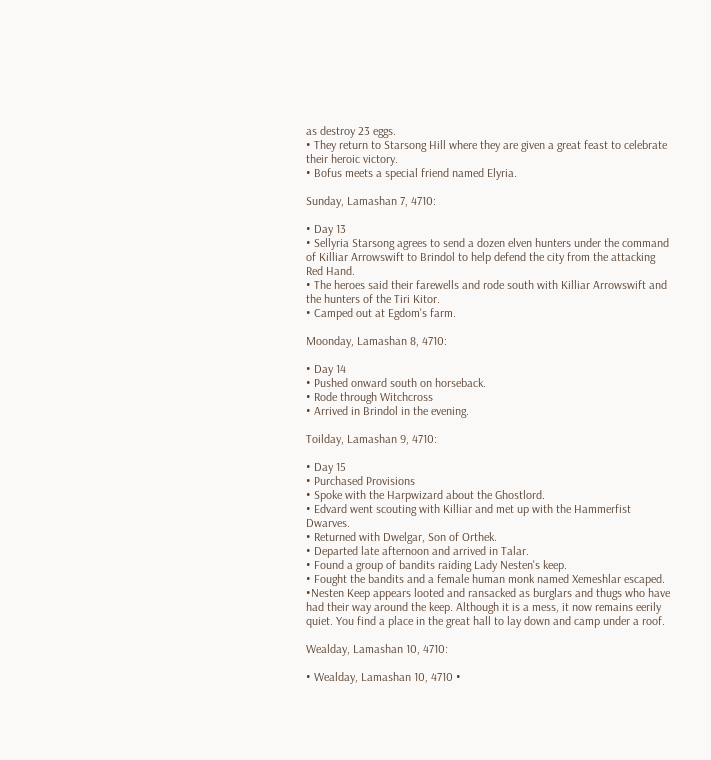as destroy 23 eggs.
• They return to Starsong Hill where they are given a great feast to celebrate their heroic victory.
• Bofus meets a special friend named Elyria.

Sunday, Lamashan 7, 4710:

• Day 13
• Sellyria Starsong agrees to send a dozen elven hunters under the command of Killiar Arrowswift to Brindol to help defend the city from the attacking Red Hand.
• The heroes said their farewells and rode south with Killiar Arrowswift and the hunters of the Tiri Kitor.
• Camped out at Egdom's farm.

Moonday, Lamashan 8, 4710:

• Day 14
• Pushed onward south on horseback.
• Rode through Witchcross
• Arrived in Brindol in the evening.

Toilday, Lamashan 9, 4710:

• Day 15
• Purchased Provisions
• Spoke with the Harpwizard about the Ghostlord.
• Edvard went scouting with Killiar and met up with the Hammerfist Dwarves.
• Returned with Dwelgar, Son of Orthek.
• Departed late afternoon and arrived in Talar.
• Found a group of bandits raiding Lady Nesten's keep.
• Fought the bandits and a female human monk named Xemeshlar escaped.
•Nesten Keep appears looted and ransacked as burglars and thugs who have had their way around the keep. Although it is a mess, it now remains eerily quiet. You find a place in the great hall to lay down and camp under a roof.

Wealday, Lamashan 10, 4710:

• Wealday, Lamashan 10, 4710 •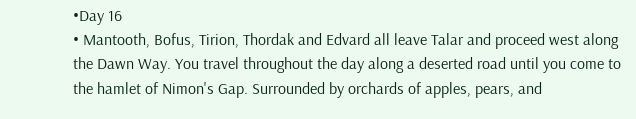•Day 16
• Mantooth, Bofus, Tirion, Thordak and Edvard all leave Talar and proceed west along the Dawn Way. You travel throughout the day along a deserted road until you come to the hamlet of Nimon's Gap. Surrounded by orchards of apples, pears, and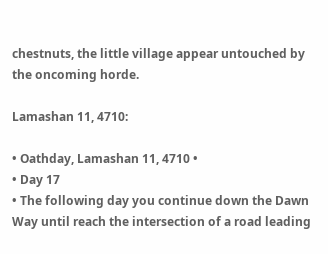chestnuts, the little village appear untouched by the oncoming horde.

Lamashan 11, 4710:

• Oathday, Lamashan 11, 4710 •
• Day 17
• The following day you continue down the Dawn Way until reach the intersection of a road leading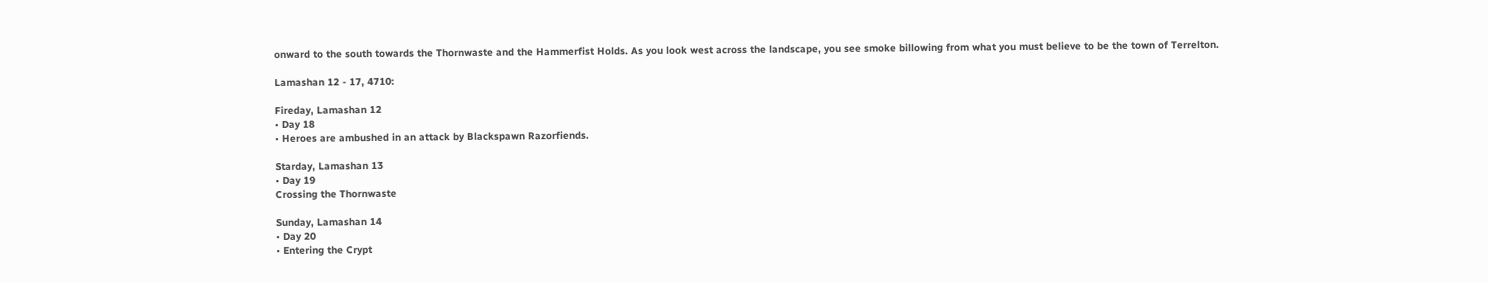onward to the south towards the Thornwaste and the Hammerfist Holds. As you look west across the landscape, you see smoke billowing from what you must believe to be the town of Terrelton.

Lamashan 12 - 17, 4710:

Fireday, Lamashan 12
• Day 18
• Heroes are ambushed in an attack by Blackspawn Razorfiends.

Starday, Lamashan 13
• Day 19
Crossing the Thornwaste

Sunday, Lamashan 14
• Day 20
• Entering the Crypt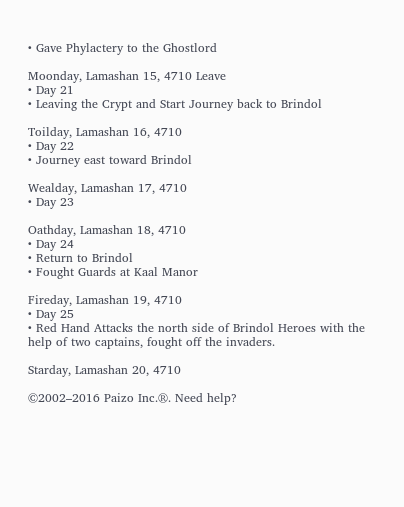• Gave Phylactery to the Ghostlord

Moonday, Lamashan 15, 4710 Leave
• Day 21
• Leaving the Crypt and Start Journey back to Brindol

Toilday, Lamashan 16, 4710
• Day 22
• Journey east toward Brindol

Wealday, Lamashan 17, 4710
• Day 23

Oathday, Lamashan 18, 4710
• Day 24
• Return to Brindol
• Fought Guards at Kaal Manor

Fireday, Lamashan 19, 4710
• Day 25
• Red Hand Attacks the north side of Brindol Heroes with the help of two captains, fought off the invaders.

Starday, Lamashan 20, 4710

©2002–2016 Paizo Inc.®. Need help?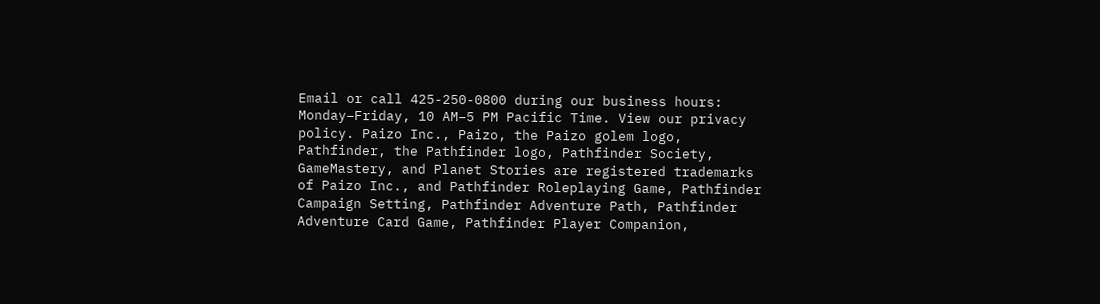Email or call 425-250-0800 during our business hours: Monday–Friday, 10 AM–5 PM Pacific Time. View our privacy policy. Paizo Inc., Paizo, the Paizo golem logo, Pathfinder, the Pathfinder logo, Pathfinder Society, GameMastery, and Planet Stories are registered trademarks of Paizo Inc., and Pathfinder Roleplaying Game, Pathfinder Campaign Setting, Pathfinder Adventure Path, Pathfinder Adventure Card Game, Pathfinder Player Companion,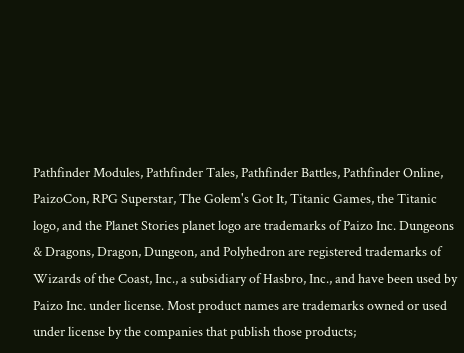Pathfinder Modules, Pathfinder Tales, Pathfinder Battles, Pathfinder Online, PaizoCon, RPG Superstar, The Golem's Got It, Titanic Games, the Titanic logo, and the Planet Stories planet logo are trademarks of Paizo Inc. Dungeons & Dragons, Dragon, Dungeon, and Polyhedron are registered trademarks of Wizards of the Coast, Inc., a subsidiary of Hasbro, Inc., and have been used by Paizo Inc. under license. Most product names are trademarks owned or used under license by the companies that publish those products;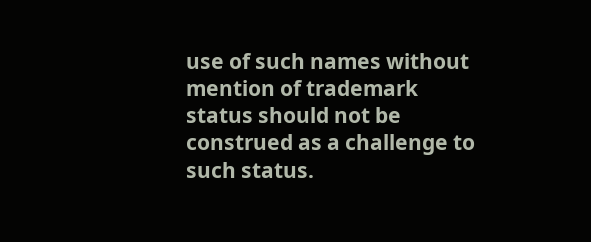use of such names without mention of trademark status should not be construed as a challenge to such status.